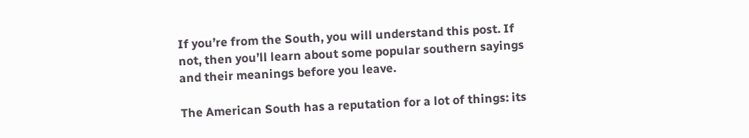If you’re from the South, you will understand this post. If not, then you’ll learn about some popular southern sayings and their meanings before you leave.

The American South has a reputation for a lot of things: its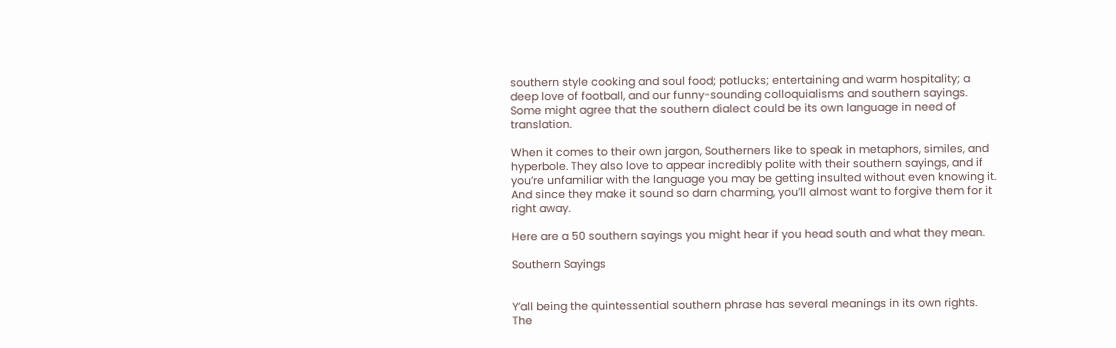southern style cooking and soul food; potlucks; entertaining and warm hospitality; a deep love of football, and our funny-sounding colloquialisms and southern sayings. Some might agree that the southern dialect could be its own language in need of translation.

When it comes to their own jargon, Southerners like to speak in metaphors, similes, and hyperbole. They also love to appear incredibly polite with their southern sayings, and if you’re unfamiliar with the language you may be getting insulted without even knowing it. And since they make it sound so darn charming, you’ll almost want to forgive them for it right away.

Here are a 50 southern sayings you might hear if you head south and what they mean.

Southern Sayings


Y’all being the quintessential southern phrase has several meanings in its own rights. The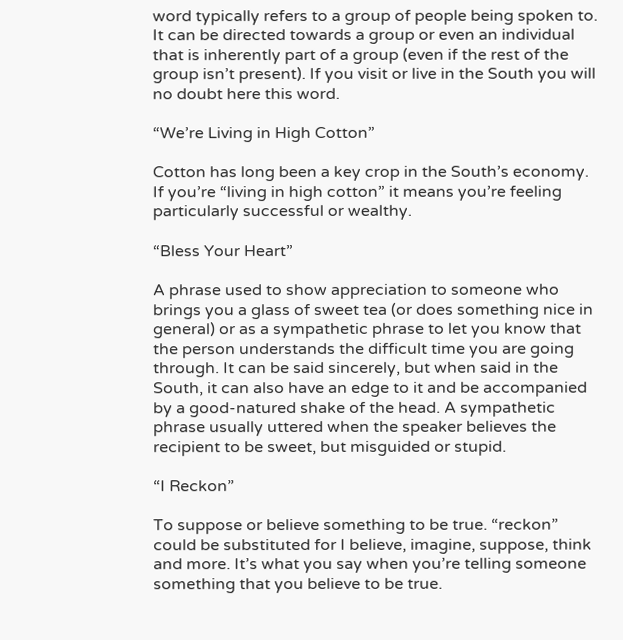word typically refers to a group of people being spoken to. It can be directed towards a group or even an individual that is inherently part of a group (even if the rest of the group isn’t present). If you visit or live in the South you will no doubt here this word.

“We’re Living in High Cotton”

Cotton has long been a key crop in the South’s economy. If you’re “living in high cotton” it means you’re feeling particularly successful or wealthy.

“Bless Your Heart”

A phrase used to show appreciation to someone who brings you a glass of sweet tea (or does something nice in general) or as a sympathetic phrase to let you know that the person understands the difficult time you are going through. It can be said sincerely, but when said in the South, it can also have an edge to it and be accompanied by a good-natured shake of the head. A sympathetic phrase usually uttered when the speaker believes the recipient to be sweet, but misguided or stupid.

“I Reckon”

To suppose or believe something to be true. “reckon” could be substituted for I believe, imagine, suppose, think and more. It’s what you say when you’re telling someone something that you believe to be true.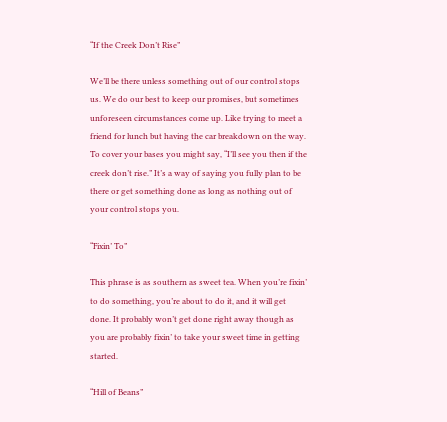“If the Creek Don’t Rise”

We’ll be there unless something out of our control stops us. We do our best to keep our promises, but sometimes unforeseen circumstances come up. Like trying to meet a friend for lunch but having the car breakdown on the way. To cover your bases you might say, “I’ll see you then if the creek don’t rise.” It’s a way of saying you fully plan to be there or get something done as long as nothing out of your control stops you.

“Fixin’ To”

This phrase is as southern as sweet tea. When you’re fixin’ to do something, you’re about to do it, and it will get done. It probably won’t get done right away though as you are probably fixin’ to take your sweet time in getting started.

“Hill of Beans”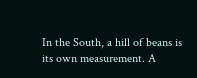In the South, a hill of beans is its own measurement. A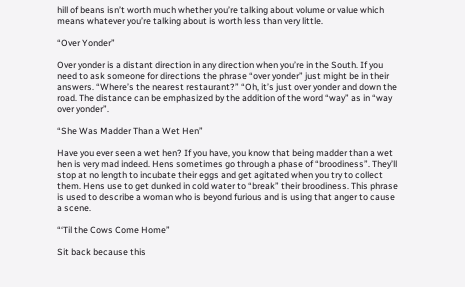hill of beans isn’t worth much whether you’re talking about volume or value which means whatever you’re talking about is worth less than very little.

“Over Yonder”

Over yonder is a distant direction in any direction when you’re in the South. If you need to ask someone for directions the phrase “over yonder” just might be in their answers. “Where’s the nearest restaurant?” “Oh, it’s just over yonder and down the road. The distance can be emphasized by the addition of the word “way” as in “way over yonder”.

“She Was Madder Than a Wet Hen”

Have you ever seen a wet hen? If you have, you know that being madder than a wet hen is very mad indeed. Hens sometimes go through a phase of “broodiness”. They’ll stop at no length to incubate their eggs and get agitated when you try to collect them. Hens use to get dunked in cold water to “break” their broodiness. This phrase is used to describe a woman who is beyond furious and is using that anger to cause a scene.

“‘Til the Cows Come Home”

Sit back because this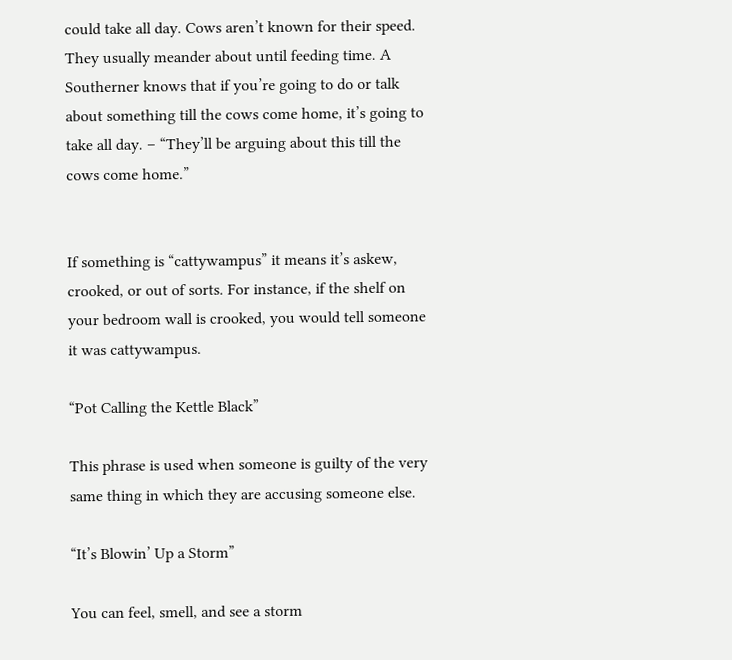could take all day. Cows aren’t known for their speed. They usually meander about until feeding time. A Southerner knows that if you’re going to do or talk about something till the cows come home, it’s going to take all day. – “They’ll be arguing about this till the cows come home.”


If something is “cattywampus” it means it’s askew, crooked, or out of sorts. For instance, if the shelf on your bedroom wall is crooked, you would tell someone it was cattywampus.

“Pot Calling the Kettle Black”

This phrase is used when someone is guilty of the very same thing in which they are accusing someone else.

“It’s Blowin’ Up a Storm”

You can feel, smell, and see a storm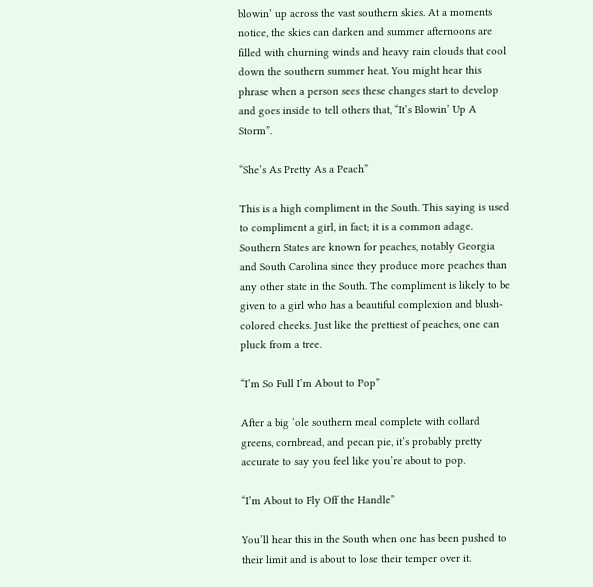blowin’ up across the vast southern skies. At a moments notice, the skies can darken and summer afternoons are filled with churning winds and heavy rain clouds that cool down the southern summer heat. You might hear this phrase when a person sees these changes start to develop and goes inside to tell others that, “It’s Blowin’ Up A Storm”.

“She’s As Pretty As a Peach”

This is a high compliment in the South. This saying is used to compliment a girl, in fact; it is a common adage. Southern States are known for peaches, notably Georgia and South Carolina since they produce more peaches than any other state in the South. The compliment is likely to be given to a girl who has a beautiful complexion and blush-colored cheeks. Just like the prettiest of peaches, one can pluck from a tree.

“I’m So Full I’m About to Pop”

After a big ‘ole southern meal complete with collard greens, cornbread, and pecan pie, it’s probably pretty accurate to say you feel like you’re about to pop.

“I’m About to Fly Off the Handle”

You’ll hear this in the South when one has been pushed to their limit and is about to lose their temper over it.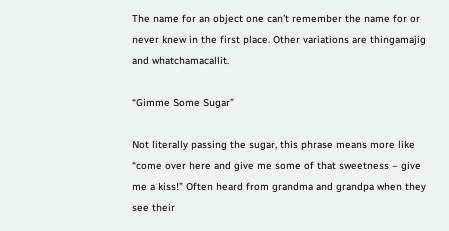The name for an object one can’t remember the name for or never knew in the first place. Other variations are thingamajig and whatchamacallit.

“Gimme Some Sugar”

Not literally passing the sugar, this phrase means more like “come over here and give me some of that sweetness – give me a kiss!” Often heard from grandma and grandpa when they see their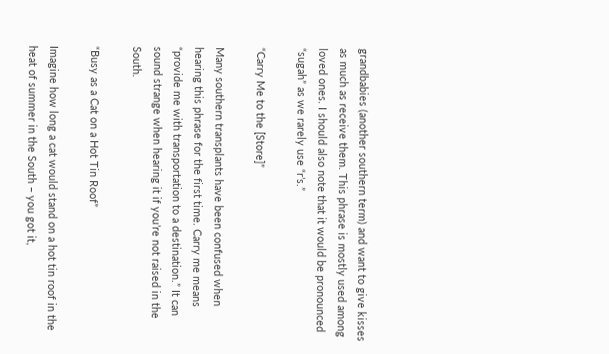grandbabies (another southern term) and want to give kisses as much as receive them. This phrase is mostly used among loved ones. I should also note that it would be pronounced “sugah” as we rarely use “r’s.”

“Carry Me to the [Store]”

Many southern transplants have been confused when hearing this phrase for the first time. Carry me means “provide me with transportation to a destination.” It can sound strange when hearing it if you’re not raised in the South.

“Busy as a Cat on a Hot Tin Roof”

Imagine how long a cat would stand on a hot tin roof in the heat of summer in the South – you got it,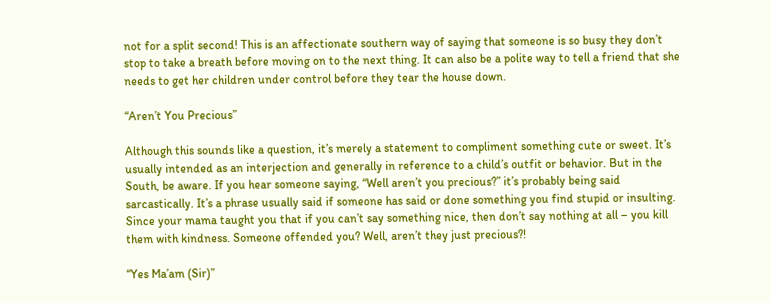not for a split second! This is an affectionate southern way of saying that someone is so busy they don’t stop to take a breath before moving on to the next thing. It can also be a polite way to tell a friend that she needs to get her children under control before they tear the house down.

“Aren’t You Precious”

Although this sounds like a question, it’s merely a statement to compliment something cute or sweet. It’s usually intended as an interjection and generally in reference to a child’s outfit or behavior. But in the South, be aware. If you hear someone saying, “Well aren’t you precious?” it’s probably being said sarcastically. It’s a phrase usually said if someone has said or done something you find stupid or insulting. Since your mama taught you that if you can’t say something nice, then don’t say nothing at all – you kill them with kindness. Someone offended you? Well, aren’t they just precious?!

“Yes Ma’am (Sir)”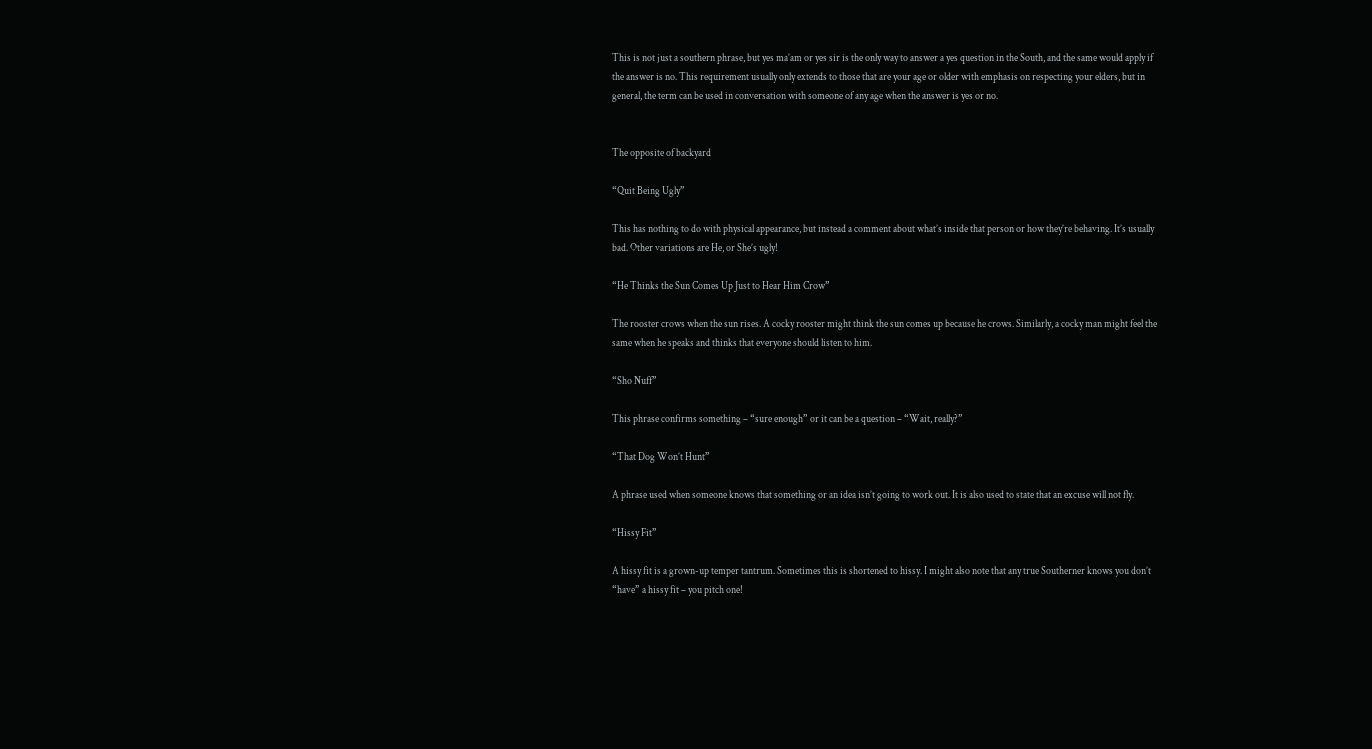This is not just a southern phrase, but yes ma’am or yes sir is the only way to answer a yes question in the South, and the same would apply if the answer is no. This requirement usually only extends to those that are your age or older with emphasis on respecting your elders, but in general, the term can be used in conversation with someone of any age when the answer is yes or no.


The opposite of backyard

“Quit Being Ugly”

This has nothing to do with physical appearance, but instead a comment about what’s inside that person or how they’re behaving. It’s usually bad. Other variations are He, or She’s ugly!

“He Thinks the Sun Comes Up Just to Hear Him Crow”

The rooster crows when the sun rises. A cocky rooster might think the sun comes up because he crows. Similarly, a cocky man might feel the same when he speaks and thinks that everyone should listen to him.

“Sho Nuff”

This phrase confirms something – “sure enough” or it can be a question – “Wait, really?”

“That Dog Won’t Hunt”

A phrase used when someone knows that something or an idea isn’t going to work out. It is also used to state that an excuse will not fly.

“Hissy Fit”

A hissy fit is a grown-up temper tantrum. Sometimes this is shortened to hissy. I might also note that any true Southerner knows you don’t “have” a hissy fit – you pitch one!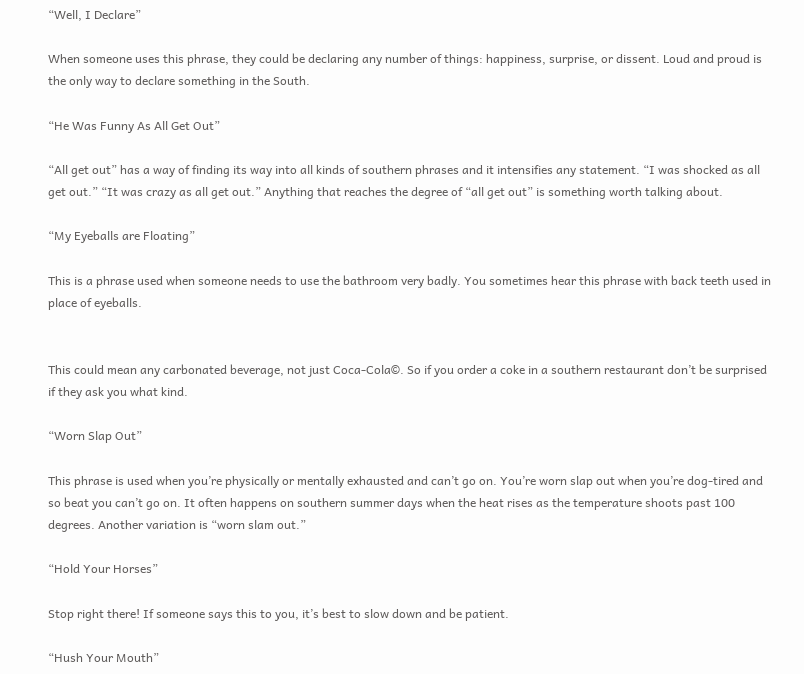“Well, I Declare”

When someone uses this phrase, they could be declaring any number of things: happiness, surprise, or dissent. Loud and proud is the only way to declare something in the South.

“He Was Funny As All Get Out”

“All get out” has a way of finding its way into all kinds of southern phrases and it intensifies any statement. “I was shocked as all get out.” “It was crazy as all get out.” Anything that reaches the degree of “all get out” is something worth talking about.

“My Eyeballs are Floating”

This is a phrase used when someone needs to use the bathroom very badly. You sometimes hear this phrase with back teeth used in place of eyeballs.


This could mean any carbonated beverage, not just Coca-Cola©. So if you order a coke in a southern restaurant don’t be surprised if they ask you what kind.

“Worn Slap Out”

This phrase is used when you’re physically or mentally exhausted and can’t go on. You’re worn slap out when you’re dog-tired and so beat you can’t go on. It often happens on southern summer days when the heat rises as the temperature shoots past 100 degrees. Another variation is “worn slam out.”

“Hold Your Horses”

Stop right there! If someone says this to you, it’s best to slow down and be patient.

“Hush Your Mouth”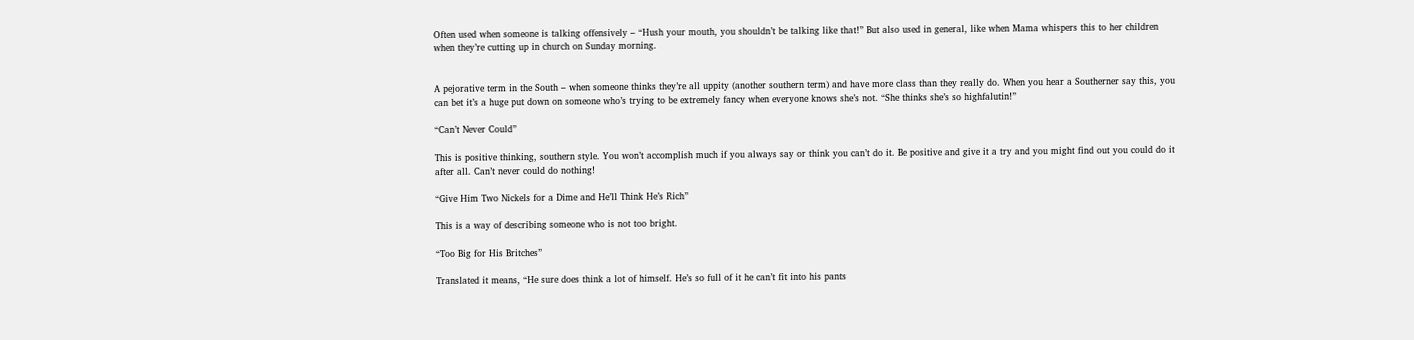Often used when someone is talking offensively – “Hush your mouth, you shouldn’t be talking like that!” But also used in general, like when Mama whispers this to her children when they’re cutting up in church on Sunday morning.


A pejorative term in the South – when someone thinks they’re all uppity (another southern term) and have more class than they really do. When you hear a Southerner say this, you can bet it’s a huge put down on someone who’s trying to be extremely fancy when everyone knows she’s not. “She thinks she’s so highfalutin!”

“Can’t Never Could”

This is positive thinking, southern style. You won’t accomplish much if you always say or think you can’t do it. Be positive and give it a try and you might find out you could do it after all. Can’t never could do nothing!

“Give Him Two Nickels for a Dime and He’ll Think He’s Rich”

This is a way of describing someone who is not too bright.

“Too Big for His Britches”

Translated it means, “He sure does think a lot of himself. He’s so full of it he can’t fit into his pants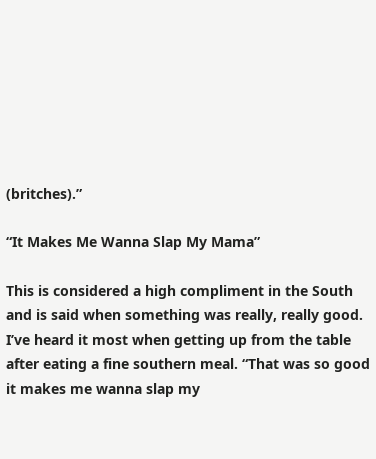(britches).”

“It Makes Me Wanna Slap My Mama”

This is considered a high compliment in the South and is said when something was really, really good. I’ve heard it most when getting up from the table after eating a fine southern meal. “That was so good it makes me wanna slap my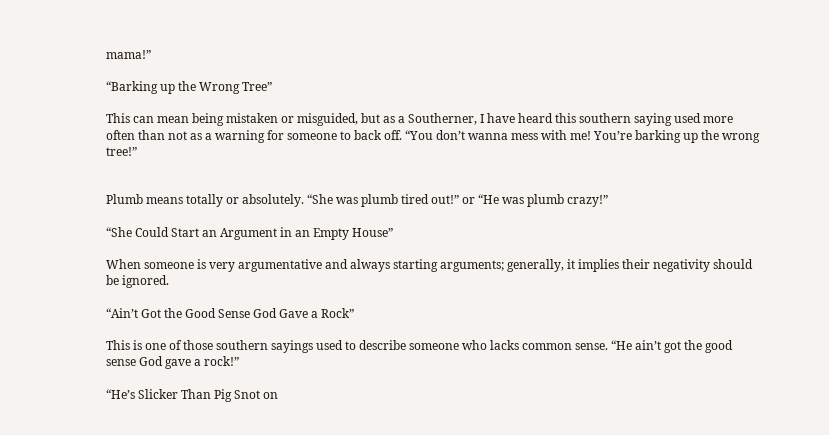mama!”

“Barking up the Wrong Tree”

This can mean being mistaken or misguided, but as a Southerner, I have heard this southern saying used more often than not as a warning for someone to back off. “You don’t wanna mess with me! You’re barking up the wrong tree!”


Plumb means totally or absolutely. “She was plumb tired out!” or “He was plumb crazy!”

“She Could Start an Argument in an Empty House”

When someone is very argumentative and always starting arguments; generally, it implies their negativity should be ignored.

“Ain’t Got the Good Sense God Gave a Rock”

This is one of those southern sayings used to describe someone who lacks common sense. “He ain’t got the good sense God gave a rock!”

“He’s Slicker Than Pig Snot on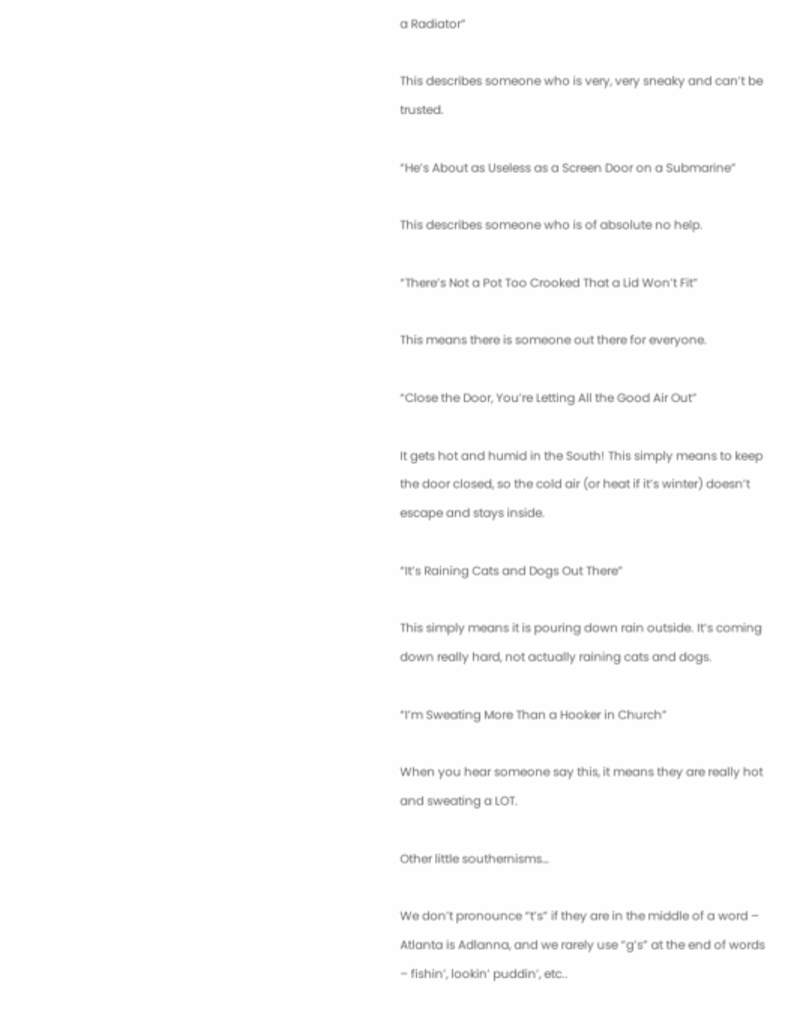a Radiator”

This describes someone who is very, very sneaky and can’t be trusted.

“He’s About as Useless as a Screen Door on a Submarine”

This describes someone who is of absolute no help.

“There’s Not a Pot Too Crooked That a Lid Won’t Fit”

This means there is someone out there for everyone.

“Close the Door, You’re Letting All the Good Air Out”

It gets hot and humid in the South! This simply means to keep the door closed, so the cold air (or heat if it’s winter) doesn’t escape and stays inside.

“It’s Raining Cats and Dogs Out There”

This simply means it is pouring down rain outside. It’s coming down really hard, not actually raining cats and dogs.

“I’m Sweating More Than a Hooker in Church”

When you hear someone say this, it means they are really hot and sweating a LOT.

Other little southernisms…

We don’t pronounce “t’s” if they are in the middle of a word – Atlanta is Adlanna, and we rarely use “g’s” at the end of words – fishin’, lookin’ puddin’, etc..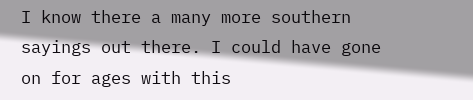I know there a many more southern sayings out there. I could have gone on for ages with this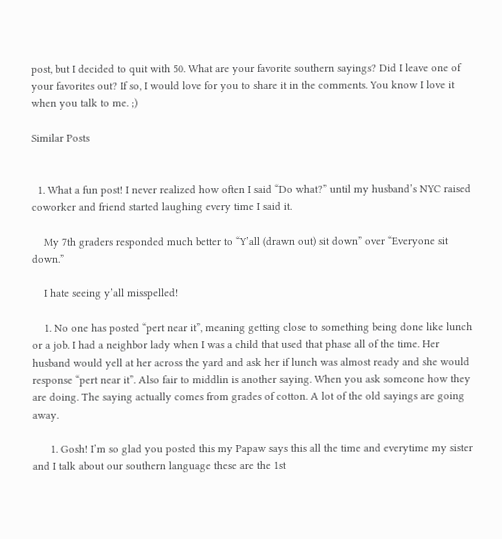post, but I decided to quit with 50. What are your favorite southern sayings? Did I leave one of your favorites out? If so, I would love for you to share it in the comments. You know I love it when you talk to me. ;)

Similar Posts


  1. What a fun post! I never realized how often I said “Do what?” until my husband’s NYC raised coworker and friend started laughing every time I said it.

    My 7th graders responded much better to “Y’all (drawn out) sit down” over “Everyone sit down.”

    I hate seeing y’all misspelled!

    1. No one has posted “pert near it”, meaning getting close to something being done like lunch or a job. I had a neighbor lady when I was a child that used that phase all of the time. Her husband would yell at her across the yard and ask her if lunch was almost ready and she would response “pert near it”. Also fair to middlin is another saying. When you ask someone how they are doing. The saying actually comes from grades of cotton. A lot of the old sayings are going away.

      1. Gosh! I’m so glad you posted this my Papaw says this all the time and everytime my sister and I talk about our southern language these are the 1st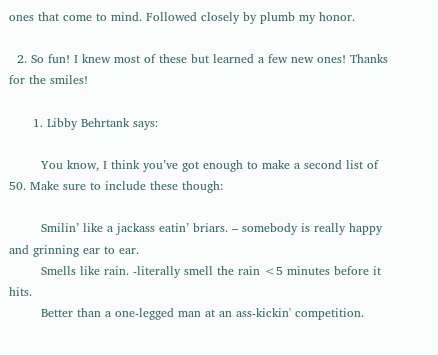ones that come to mind. Followed closely by plumb my honor.

  2. So fun! I knew most of these but learned a few new ones! Thanks for the smiles!

      1. Libby Behrtank says:

        You know, I think you’ve got enough to make a second list of 50. Make sure to include these though:

        Smilin’ like a jackass eatin’ briars. – somebody is really happy and grinning ear to ear.
        Smells like rain. -literally smell the rain <5 minutes before it hits.
        Better than a one-legged man at an ass-kickin' competition.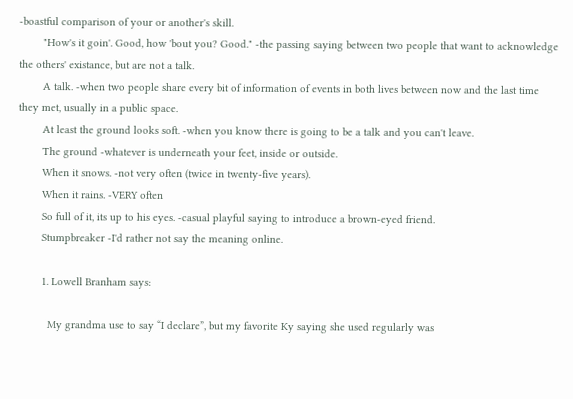-boastful comparison of your or another's skill.
        "How's it goin'. Good, how 'bout you? Good." -the passing saying between two people that want to acknowledge the others' existance, but are not a talk.
        A talk. -when two people share every bit of information of events in both lives between now and the last time they met, usually in a public space.
        At least the ground looks soft. -when you know there is going to be a talk and you can't leave.
        The ground -whatever is underneath your feet, inside or outside.
        When it snows. -not very often (twice in twenty-five years).
        When it rains. -VERY often
        So full of it, its up to his eyes. -casual playful saying to introduce a brown-eyed friend.
        Stumpbreaker -I'd rather not say the meaning online.

        1. Lowell Branham says:

          My grandma use to say “I declare”, but my favorite Ky saying she used regularly was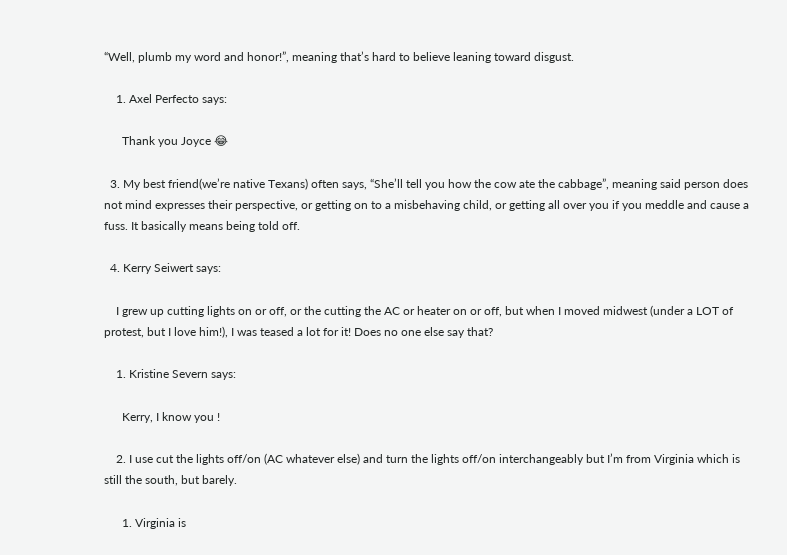“Well, plumb my word and honor!”, meaning that’s hard to believe leaning toward disgust.

    1. Axel Perfecto says:

      Thank you Joyce 😂

  3. My best friend(we’re native Texans) often says, “She’ll tell you how the cow ate the cabbage”, meaning said person does not mind expresses their perspective, or getting on to a misbehaving child, or getting all over you if you meddle and cause a fuss. It basically means being told off.

  4. Kerry Seiwert says:

    I grew up cutting lights on or off, or the cutting the AC or heater on or off, but when I moved midwest (under a LOT of protest, but I love him!), I was teased a lot for it! Does no one else say that?

    1. Kristine Severn says:

      Kerry, I know you !

    2. I use cut the lights off/on (AC whatever else) and turn the lights off/on interchangeably but I’m from Virginia which is still the south, but barely.

      1. Virginia is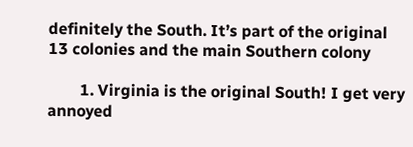definitely the South. It’s part of the original 13 colonies and the main Southern colony

        1. Virginia is the original South! I get very annoyed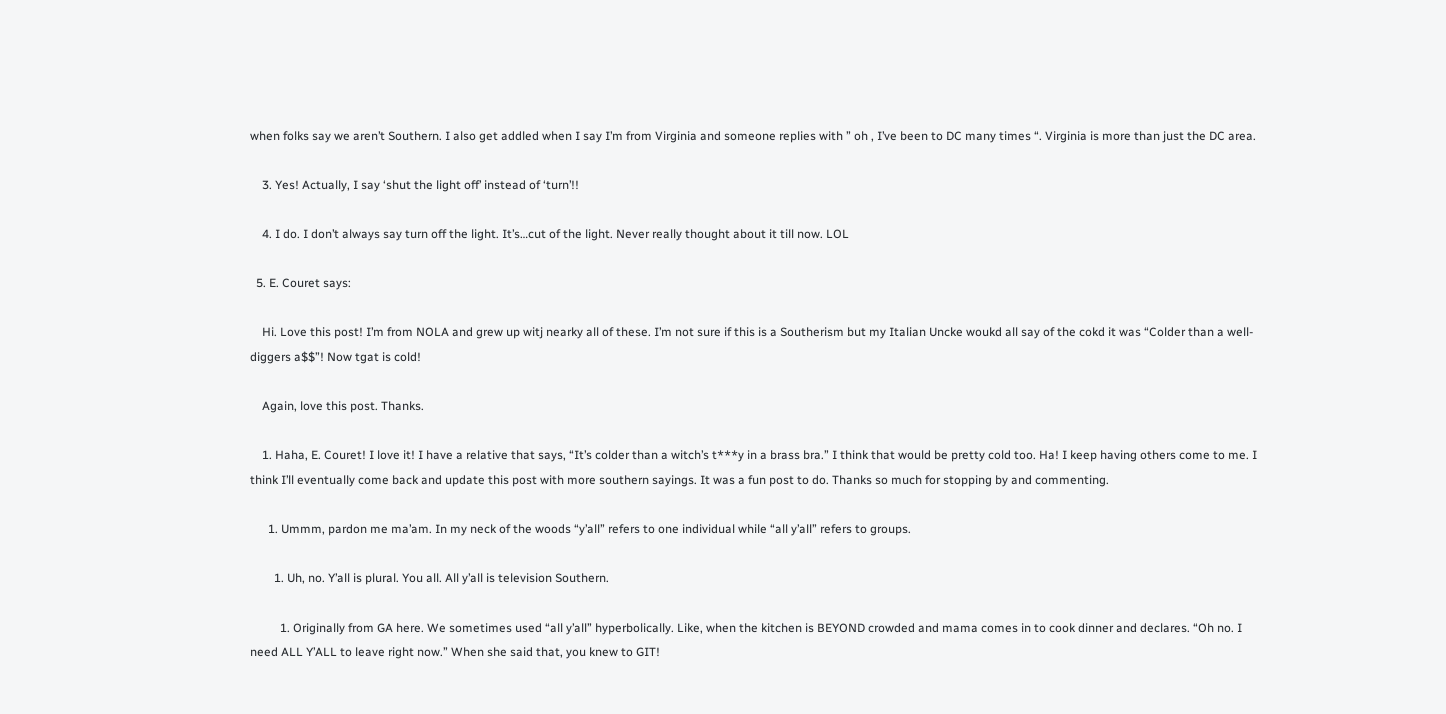when folks say we aren’t Southern. I also get addled when I say I’m from Virginia and someone replies with ” oh , I’ve been to DC many times “. Virginia is more than just the DC area.

    3. Yes! Actually, I say ‘shut the light off’ instead of ‘turn’!!

    4. I do. I don’t always say turn off the light. It’s…cut of the light. Never really thought about it till now. LOL

  5. E. Couret says:

    Hi. Love this post! I’m from NOLA and grew up witj nearky all of these. I’m not sure if this is a Southerism but my Italian Uncke woukd all say of the cokd it was “Colder than a well-diggers a$$”! Now tgat is cold!

    Again, love this post. Thanks.

    1. Haha, E. Couret! I love it! I have a relative that says, “It’s colder than a witch’s t***y in a brass bra.” I think that would be pretty cold too. Ha! I keep having others come to me. I think I’ll eventually come back and update this post with more southern sayings. It was a fun post to do. Thanks so much for stopping by and commenting.

      1. Ummm, pardon me ma’am. In my neck of the woods “y’all” refers to one individual while “all y’all” refers to groups.

        1. Uh, no. Y’all is plural. You all. All y’all is television Southern.

          1. Originally from GA here. We sometimes used “all y’all” hyperbolically. Like, when the kitchen is BEYOND crowded and mama comes in to cook dinner and declares. “Oh no. I need ALL Y’ALL to leave right now.” When she said that, you knew to GIT!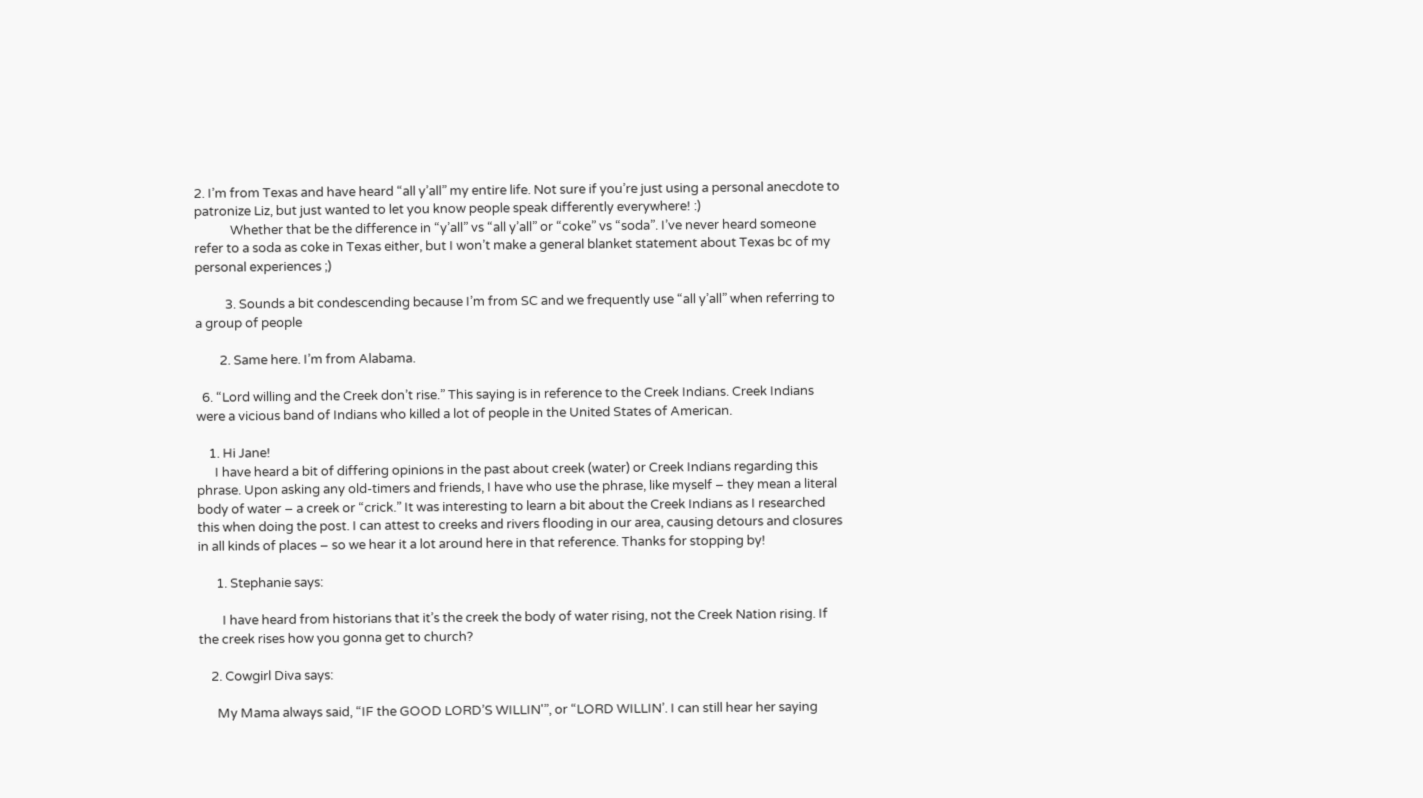2. I’m from Texas and have heard “all y’all” my entire life. Not sure if you’re just using a personal anecdote to patronize Liz, but just wanted to let you know people speak differently everywhere! :)
            Whether that be the difference in “y’all” vs “all y’all” or “coke” vs “soda”. I’ve never heard someone refer to a soda as coke in Texas either, but I won’t make a general blanket statement about Texas bc of my personal experiences ;)

          3. Sounds a bit condescending because I’m from SC and we frequently use “all y’all” when referring to a group of people

        2. Same here. I’m from Alabama.

  6. “Lord willing and the Creek don’t rise.” This saying is in reference to the Creek Indians. Creek Indians were a vicious band of Indians who killed a lot of people in the United States of American.

    1. Hi Jane!
      I have heard a bit of differing opinions in the past about creek (water) or Creek Indians regarding this phrase. Upon asking any old-timers and friends, I have who use the phrase, like myself – they mean a literal body of water – a creek or “crick.” It was interesting to learn a bit about the Creek Indians as I researched this when doing the post. I can attest to creeks and rivers flooding in our area, causing detours and closures in all kinds of places – so we hear it a lot around here in that reference. Thanks for stopping by!

      1. Stephanie says:

        I have heard from historians that it’s the creek the body of water rising, not the Creek Nation rising. If the creek rises how you gonna get to church?

    2. Cowgirl Diva says:

      My Mama always said, “IF the GOOD LORD’S WILLIN'”, or “LORD WILLIN’. I can still hear her saying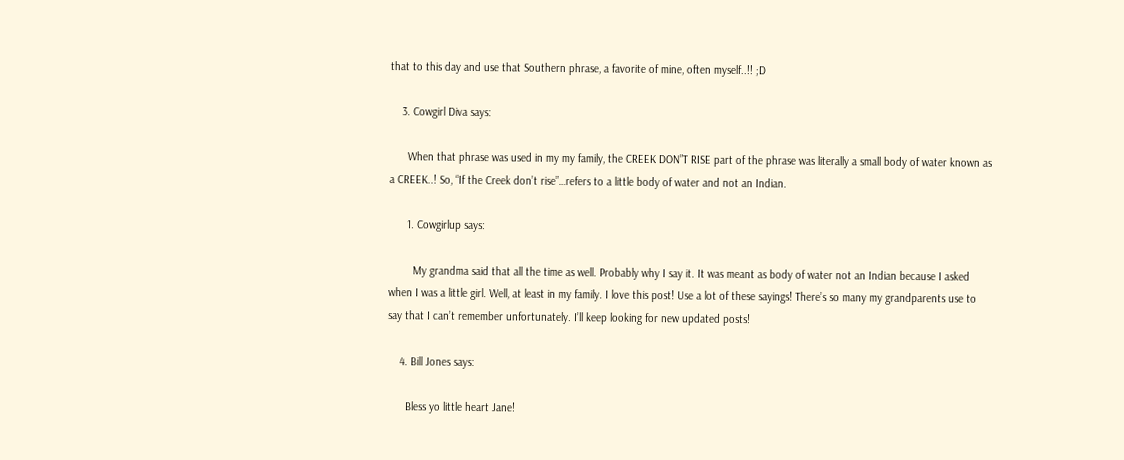that to this day and use that Southern phrase, a favorite of mine, often myself..!! ;D

    3. Cowgirl Diva says:

      When that phrase was used in my my family, the CREEK DON”T RISE part of the phrase was literally a small body of water known as a CREEK..! So, “If the Creek don’t rise”…refers to a little body of water and not an Indian.

      1. Cowgirlup says:

        My grandma said that all the time as well. Probably why I say it. It was meant as body of water not an Indian because I asked when I was a little girl. Well, at least in my family. I love this post! Use a lot of these sayings! There’s so many my grandparents use to say that I can’t remember unfortunately. I’ll keep looking for new updated posts!

    4. Bill Jones says:

      Bless yo little heart Jane!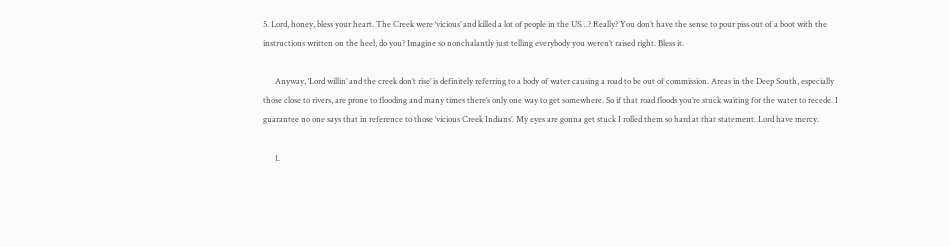5. Lord, honey, bless your heart. The Creek were ‘vicious’ and killed a lot of people in the US…? Really? You don’t have the sense to pour piss out of a boot with the instructions written on the heel, do you? Imagine so nonchalantly just telling everybody you weren’t raised right. Bless it.

      Anyway, ‘Lord willin’ and the creek don’t rise’ is definitely referring to a body of water causing a road to be out of commission. Areas in the Deep South, especially those close to rivers, are prone to flooding and many times there’s only one way to get somewhere. So if that road floods you’re stuck waiting for the water to recede. I guarantee no one says that in reference to those ‘vicious Creek Indians’. My eyes are gonna get stuck I rolled them so hard at that statement. Lord have mercy.

      1.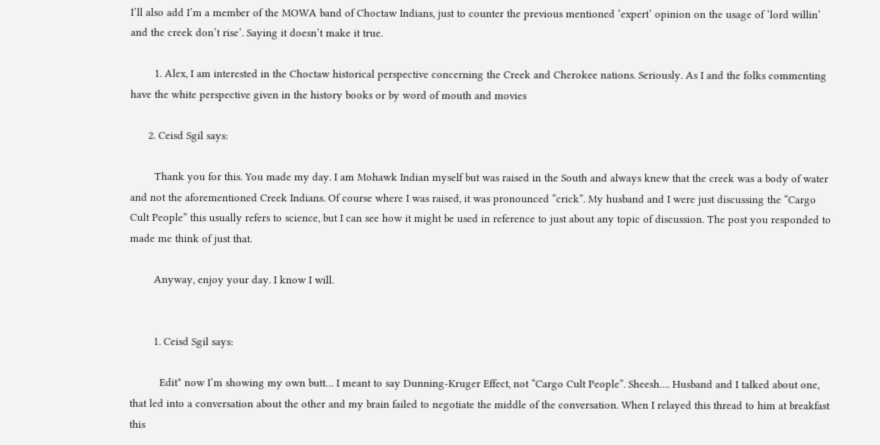I’ll also add I’m a member of the MOWA band of Choctaw Indians, just to counter the previous mentioned ‘expert’ opinion on the usage of ‘lord willin’ and the creek don’t rise’. Saying it doesn’t make it true.

        1. Alex, I am interested in the Choctaw historical perspective concerning the Creek and Cherokee nations. Seriously. As I and the folks commenting have the white perspective given in the history books or by word of mouth and movies

      2. Ceisd Sgil says:

        Thank you for this. You made my day. I am Mohawk Indian myself but was raised in the South and always knew that the creek was a body of water and not the aforementioned Creek Indians. Of course where I was raised, it was pronounced “crick”. My husband and I were just discussing the “Cargo Cult People” this usually refers to science, but I can see how it might be used in reference to just about any topic of discussion. The post you responded to made me think of just that.

        Anyway, enjoy your day. I know I will.


        1. Ceisd Sgil says:

          Edit* now I’m showing my own butt… I meant to say Dunning-Kruger Effect, not “Cargo Cult People”. Sheesh…. Husband and I talked about one, that led into a conversation about the other and my brain failed to negotiate the middle of the conversation. When I relayed this thread to him at breakfast this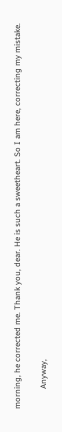morning, he corrected me. Thank you, dear. He is such a sweetheart. So I am here, correcting my mistake.

          Anyway,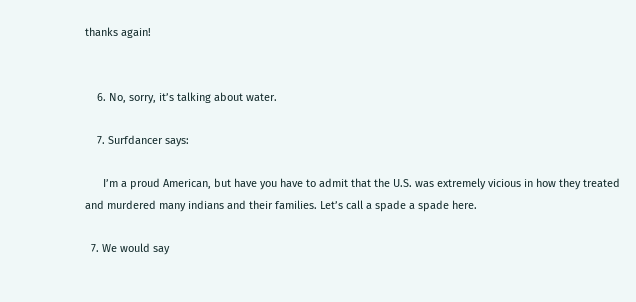thanks again!


    6. No, sorry, it’s talking about water.

    7. Surfdancer says:

      I’m a proud American, but have you have to admit that the U.S. was extremely vicious in how they treated and murdered many indians and their families. Let’s call a spade a spade here.

  7. We would say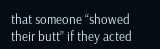that someone “showed their butt” if they acted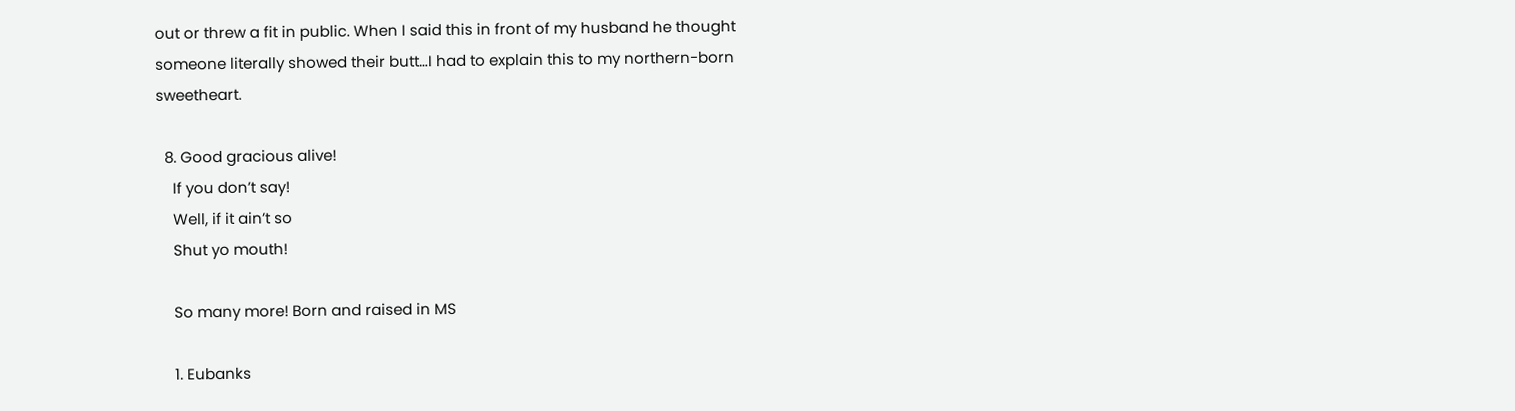out or threw a fit in public. When I said this in front of my husband he thought someone literally showed their butt…I had to explain this to my northern-born sweetheart.

  8. Good gracious alive!
    If you don’t say!
    Well, if it ain’t so
    Shut yo mouth!

    So many more! Born and raised in MS

    1. Eubanks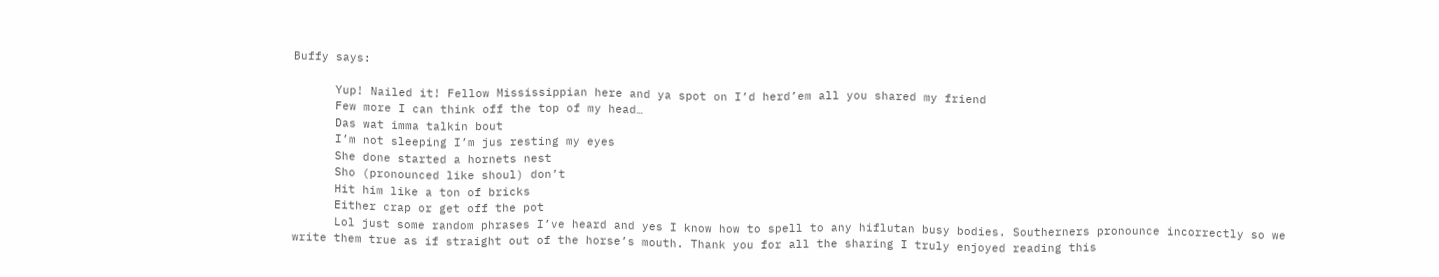Buffy says:

      Yup! Nailed it! Fellow Mississippian here and ya spot on I’d herd’em all you shared my friend
      Few more I can think off the top of my head…
      Das wat imma talkin bout
      I’m not sleeping I’m jus resting my eyes
      She done started a hornets nest
      Sho (pronounced like shoul) don’t
      Hit him like a ton of bricks
      Either crap or get off the pot
      Lol just some random phrases I’ve heard and yes I know how to spell to any hiflutan busy bodies. Southerners pronounce incorrectly so we write them true as if straight out of the horse’s mouth. Thank you for all the sharing I truly enjoyed reading this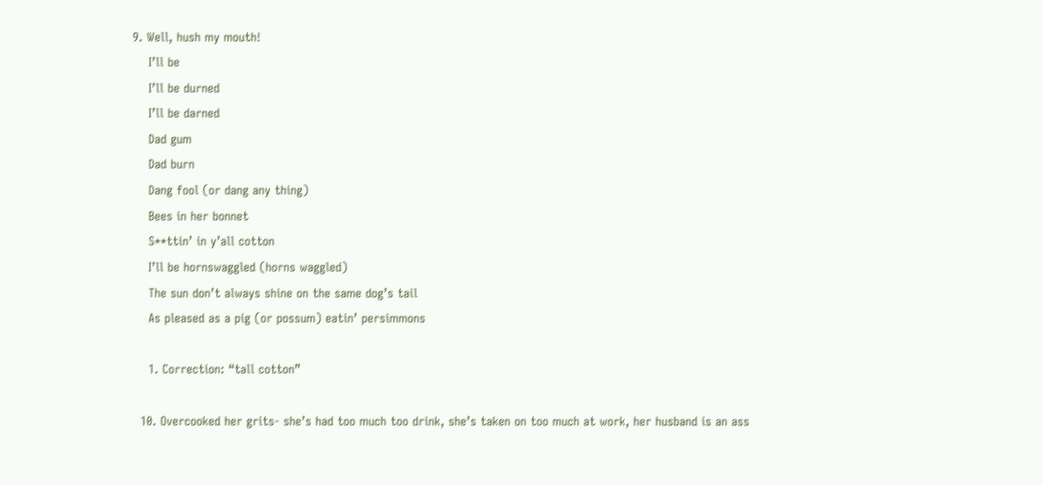9. Well, hush my mouth!
    I’ll be
    I’ll be durned
    I’ll be darned
    Dad gum
    Dad burn
    Dang fool (or dang any thing)
    Bees in her bonnet
    S**ttin’ in y’all cotton
    I’ll be hornswaggled (horns waggled)
    The sun don’t always shine on the same dog’s tail
    As pleased as a pig (or possum) eatin’ persimmons

    1. Correction: “tall cotton”

  10. Overcooked her grits- she’s had too much too drink, she’s taken on too much at work, her husband is an ass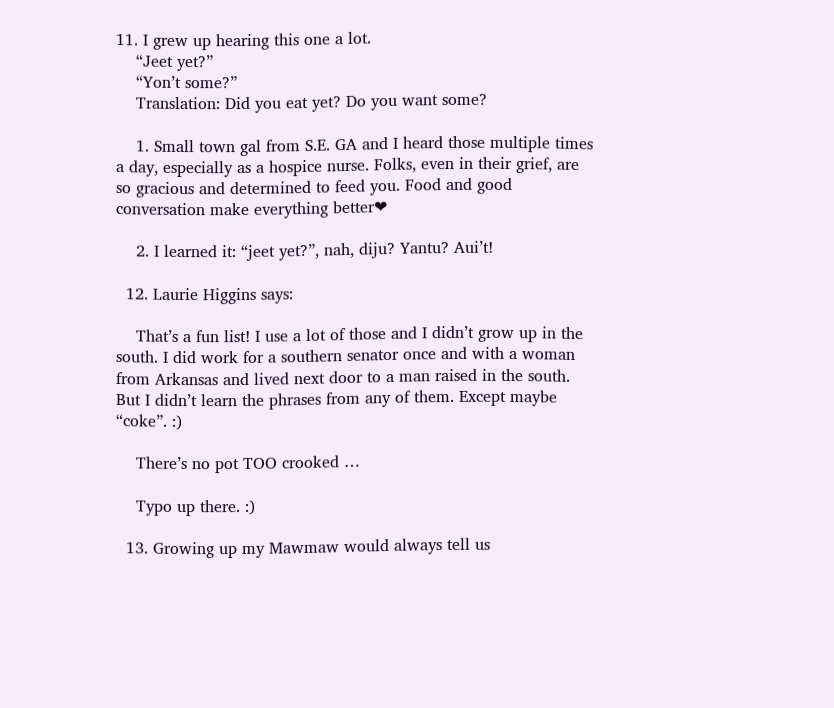11. I grew up hearing this one a lot.
    “Jeet yet?”
    “Yon’t some?”
    Translation: Did you eat yet? Do you want some?

    1. Small town gal from S.E. GA and I heard those multiple times a day, especially as a hospice nurse. Folks, even in their grief, are so gracious and determined to feed you. Food and good conversation make everything better❤

    2. I learned it: “jeet yet?”, nah, diju? Yantu? Aui’t!

  12. Laurie Higgins says:

    That’s a fun list! I use a lot of those and I didn’t grow up in the south. I did work for a southern senator once and with a woman from Arkansas and lived next door to a man raised in the south. But I didn’t learn the phrases from any of them. Except maybe “coke”. :)

    There’s no pot TOO crooked …

    Typo up there. :)

  13. Growing up my Mawmaw would always tell us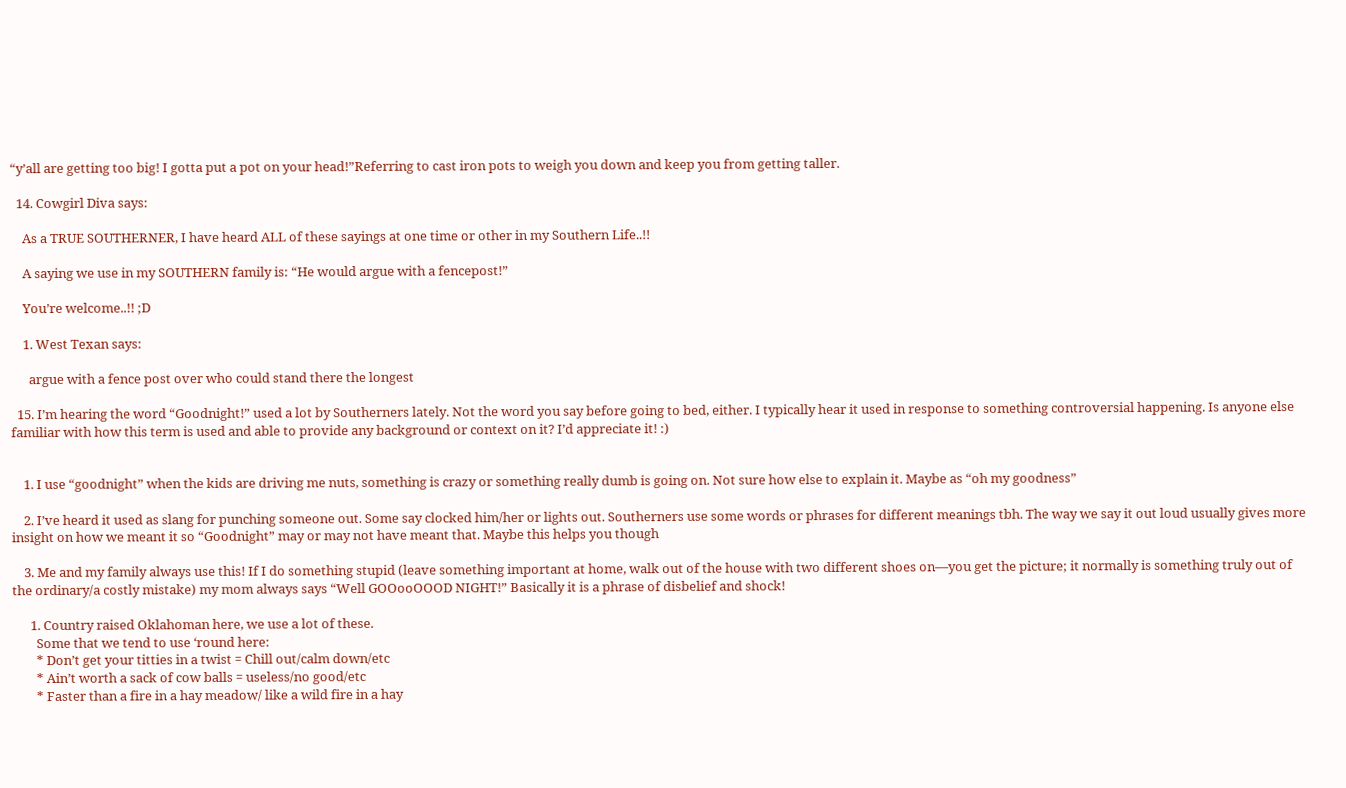“y’all are getting too big! I gotta put a pot on your head!”Referring to cast iron pots to weigh you down and keep you from getting taller.

  14. Cowgirl Diva says:

    As a TRUE SOUTHERNER, I have heard ALL of these sayings at one time or other in my Southern Life..!!

    A saying we use in my SOUTHERN family is: “He would argue with a fencepost!”

    You’re welcome..!! ;D

    1. West Texan says:

      argue with a fence post over who could stand there the longest

  15. I’m hearing the word “Goodnight!” used a lot by Southerners lately. Not the word you say before going to bed, either. I typically hear it used in response to something controversial happening. Is anyone else familiar with how this term is used and able to provide any background or context on it? I’d appreciate it! :)


    1. I use “goodnight” when the kids are driving me nuts, something is crazy or something really dumb is going on. Not sure how else to explain it. Maybe as “oh my goodness”

    2. I’ve heard it used as slang for punching someone out. Some say clocked him/her or lights out. Southerners use some words or phrases for different meanings tbh. The way we say it out loud usually gives more insight on how we meant it so “Goodnight” may or may not have meant that. Maybe this helps you though

    3. Me and my family always use this! If I do something stupid (leave something important at home, walk out of the house with two different shoes on—you get the picture; it normally is something truly out of the ordinary/a costly mistake) my mom always says “Well GOOooOOOD NIGHT!” Basically it is a phrase of disbelief and shock!

      1. Country raised Oklahoman here, we use a lot of these.
        Some that we tend to use ‘round here:
        * Don’t get your titties in a twist = Chill out/calm down/etc
        * Ain’t worth a sack of cow balls = useless/no good/etc
        * Faster than a fire in a hay meadow/ like a wild fire in a hay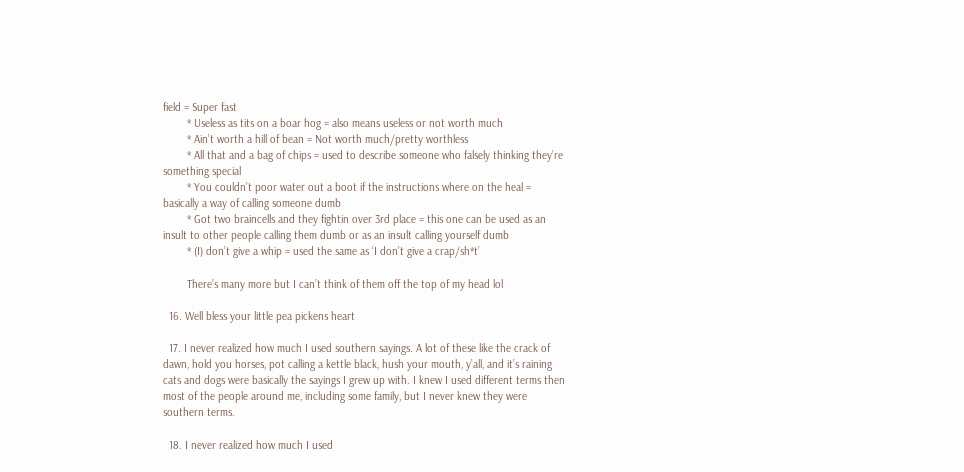field = Super fast
        * Useless as tits on a boar hog = also means useless or not worth much
        * Ain’t worth a hill of bean = Not worth much/pretty worthless
        * All that and a bag of chips = used to describe someone who falsely thinking they’re something special
        * You couldn’t poor water out a boot if the instructions where on the heal = basically a way of calling someone dumb
        * Got two braincells and they fightin over 3rd place = this one can be used as an insult to other people calling them dumb or as an insult calling yourself dumb
        * (I) don’t give a whip = used the same as ‘I don’t give a crap/sh*t’

        There’s many more but I can’t think of them off the top of my head lol

  16. Well bless your little pea pickens heart

  17. I never realized how much I used southern sayings. A lot of these like the crack of dawn, hold you horses, pot calling a kettle black, hush your mouth, y’all, and it’s raining cats and dogs were basically the sayings I grew up with. I knew I used different terms then most of the people around me, including some family, but I never knew they were southern terms.

  18. I never realized how much I used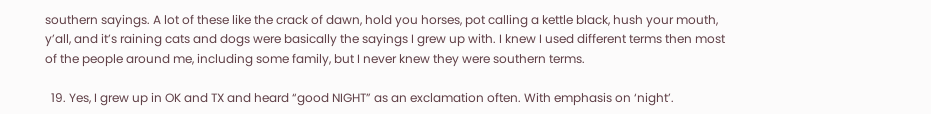southern sayings. A lot of these like the crack of dawn, hold you horses, pot calling a kettle black, hush your mouth, y’all, and it’s raining cats and dogs were basically the sayings I grew up with. I knew I used different terms then most of the people around me, including some family, but I never knew they were southern terms.

  19. Yes, I grew up in OK and TX and heard “good NIGHT” as an exclamation often. With emphasis on ‘night’.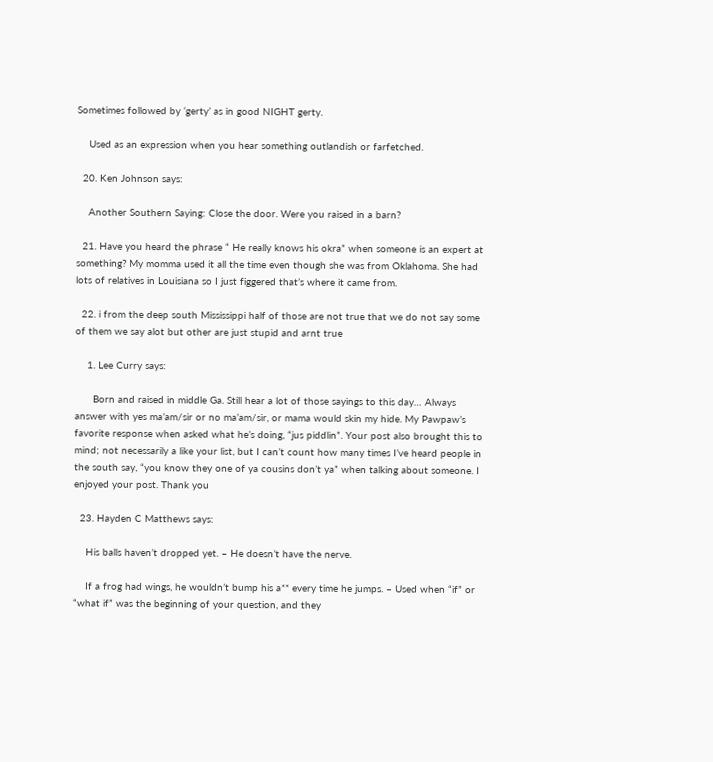Sometimes followed by ‘gerty’ as in good NIGHT gerty.

    Used as an expression when you hear something outlandish or farfetched.

  20. Ken Johnson says:

    Another Southern Saying: Close the door. Were you raised in a barn?

  21. Have you heard the phrase “ He really knows his okra” when someone is an expert at something? My momma used it all the time even though she was from Oklahoma. She had lots of relatives in Louisiana so I just figgered that’s where it came from.

  22. i from the deep south Mississippi half of those are not true that we do not say some of them we say alot but other are just stupid and arnt true

    1. Lee Curry says:

      Born and raised in middle Ga. Still hear a lot of those sayings to this day… Always answer with yes ma’am/sir or no ma’am/sir, or mama would skin my hide. My Pawpaw’s favorite response when asked what he’s doing, “jus piddlin”. Your post also brought this to mind; not necessarily a like your list, but I can’t count how many times I’ve heard people in the south say, “you know they one of ya cousins don’t ya” when talking about someone. I enjoyed your post. Thank you

  23. Hayden C Matthews says:

    His balls haven’t dropped yet. – He doesn’t have the nerve.

    If a frog had wings, he wouldn’t bump his a** every time he jumps. – Used when “if” or “what if” was the beginning of your question, and they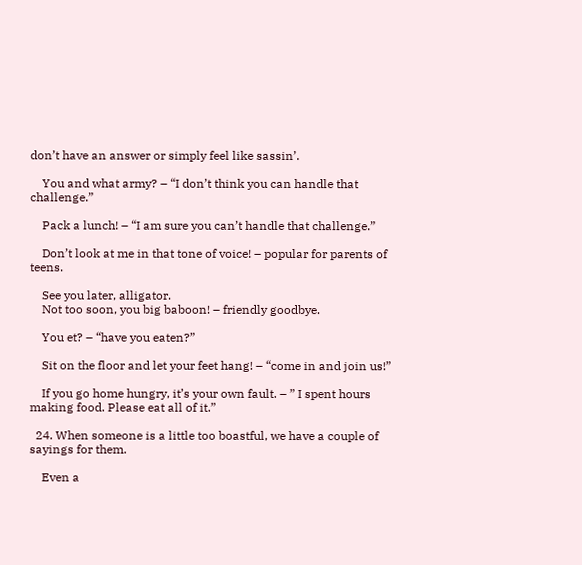don’t have an answer or simply feel like sassin’.

    You and what army? – “I don’t think you can handle that challenge.”

    Pack a lunch! – “I am sure you can’t handle that challenge.”

    Don’t look at me in that tone of voice! – popular for parents of teens.

    See you later, alligator.
    Not too soon, you big baboon! – friendly goodbye.

    You et? – “have you eaten?”

    Sit on the floor and let your feet hang! – “come in and join us!”

    If you go home hungry, it’s your own fault. – ” I spent hours making food. Please eat all of it.”

  24. When someone is a little too boastful, we have a couple of sayings for them.

    Even a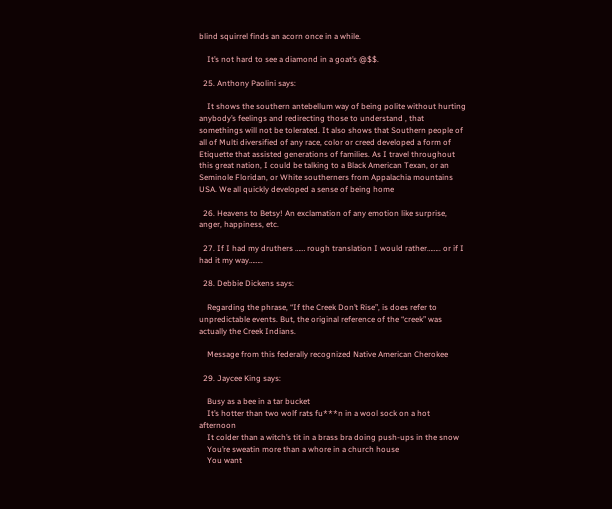blind squirrel finds an acorn once in a while.

    It’s not hard to see a diamond in a goat’s @$$.

  25. Anthony Paolini says:

    It shows the southern antebellum way of being polite without hurting anybody’s feelings and redirecting those to understand , that somethings will not be tolerated. It also shows that Southern people of all of Multi diversified of any race, color or creed developed a form of Etiquette that assisted generations of families. As I travel throughout this great nation, I could be talking to a Black American Texan, or an Seminole Floridan, or White southerners from Appalachia mountains USA. We all quickly developed a sense of being home

  26. Heavens to Betsy! An exclamation of any emotion like surprise, anger, happiness, etc.

  27. If I had my druthers …… rough translation I would rather…….. or if I had it my way……..

  28. Debbie Dickens says:

    Regarding the phrase, “If the Creek Don’t Rise”, is does refer to unpredictable events. But, the original reference of the “creek” was actually the Creek Indians.

    Message from this federally recognized Native American Cherokee

  29. Jaycee King says:

    Busy as a bee in a tar bucket
    It’s hotter than two wolf rats fu***n in a wool sock on a hot afternoon
    It colder than a witch’s tit in a brass bra doing push-ups in the snow
    You’re sweatin more than a whore in a church house
    You want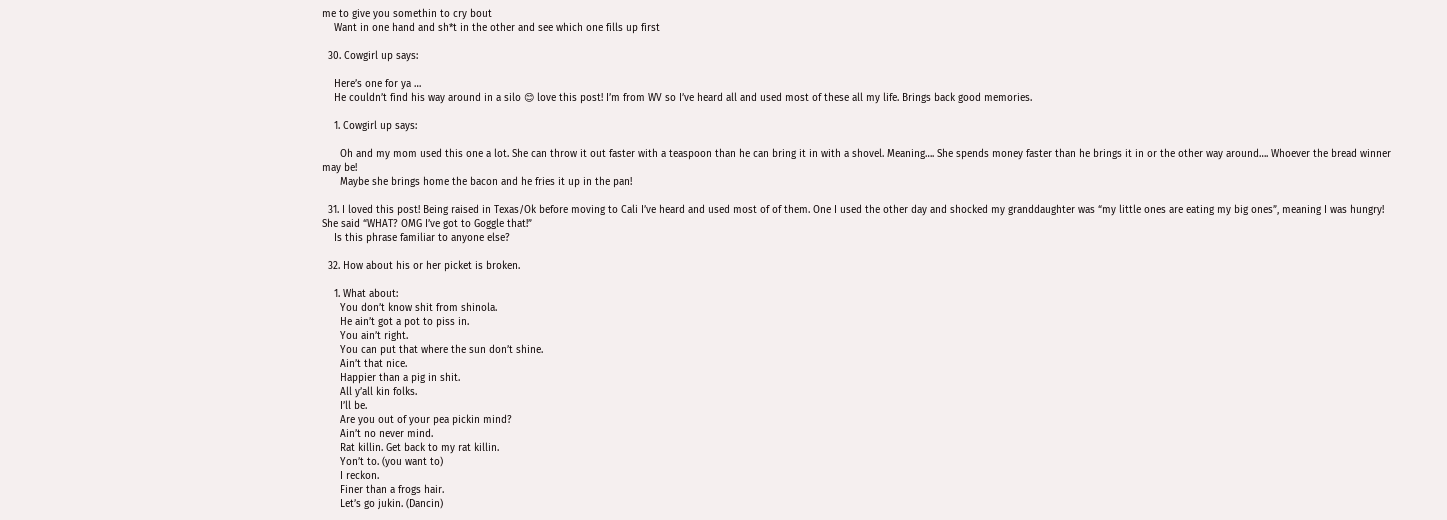me to give you somethin to cry bout
    Want in one hand and sh*t in the other and see which one fills up first

  30. Cowgirl up says:

    Here’s one for ya …
    He couldn’t find his way around in a silo 😊 love this post! I’m from WV so I’ve heard all and used most of these all my life. Brings back good memories.

    1. Cowgirl up says:

      Oh and my mom used this one a lot. She can throw it out faster with a teaspoon than he can bring it in with a shovel. Meaning…. She spends money faster than he brings it in or the other way around…. Whoever the bread winner may be!
      Maybe she brings home the bacon and he fries it up in the pan!

  31. I loved this post! Being raised in Texas/Ok before moving to Cali I’ve heard and used most of of them. One I used the other day and shocked my granddaughter was “my little ones are eating my big ones”, meaning I was hungry! She said “WHAT? OMG I’ve got to Goggle that!”
    Is this phrase familiar to anyone else?

  32. How about his or her picket is broken.

    1. What about:
      You don’t know shit from shinola.
      He ain’t got a pot to piss in.
      You ain’t right.
      You can put that where the sun don’t shine.
      Ain’t that nice.
      Happier than a pig in shit.
      All y’all kin folks.
      I’ll be.
      Are you out of your pea pickin mind?
      Ain’t no never mind.
      Rat killin. Get back to my rat killin.
      Yon’t to. (you want to)
      I reckon.
      Finer than a frogs hair.
      Let’s go jukin. (Dancin)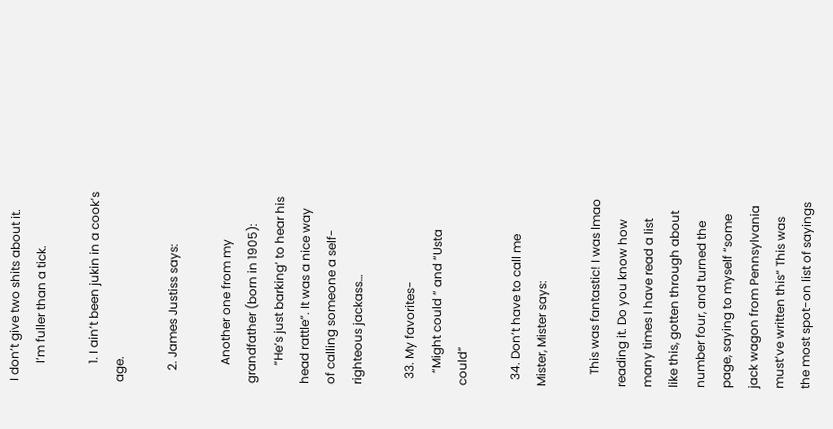I don’t give two shits about it.
      I’m fuller than a tick.

      1. I ain’t been jukin in a cook’s age.

    2. James Justiss says:

      Another one from my grandfather (born in 1905):
      “He’s just barking’ to hear his head rattle”. It was a nice way of calling someone a self-righteous jackass…

  33. My favorites-
    “Might could “ and “Usta could”

  34. Don’t have to call me Mister, Mister says:

    This was fantastic! I was lmao reading it. Do you know how many times I have read a list like this, gotten through about number four, and turned the page, saying to myself “some jack wagon from Pennsylvania must’ve written this“ This was the most spot-on list of sayings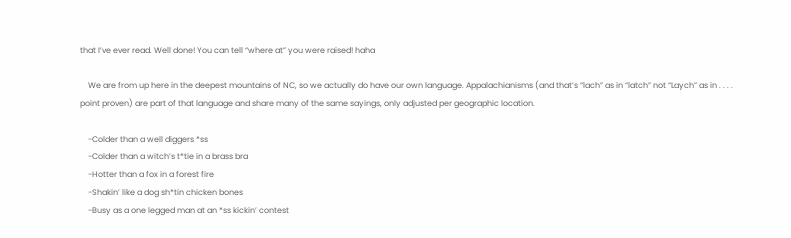that I’ve ever read. Well done! You can tell “where at” you were raised! haha

    We are from up here in the deepest mountains of NC, so we actually do have our own language. Appalachianisms (and that’s “lach” as in “latch” not “Laych” as in . . . . point proven) are part of that language and share many of the same sayings, only adjusted per geographic location.

    -Colder than a well diggers *ss
    -Colder than a witch’s t*tie in a brass bra
    -Hotter than a fox in a forest fire
    -Shakin’ like a dog sh*tin chicken bones
    -Busy as a one legged man at an *ss kickin’ contest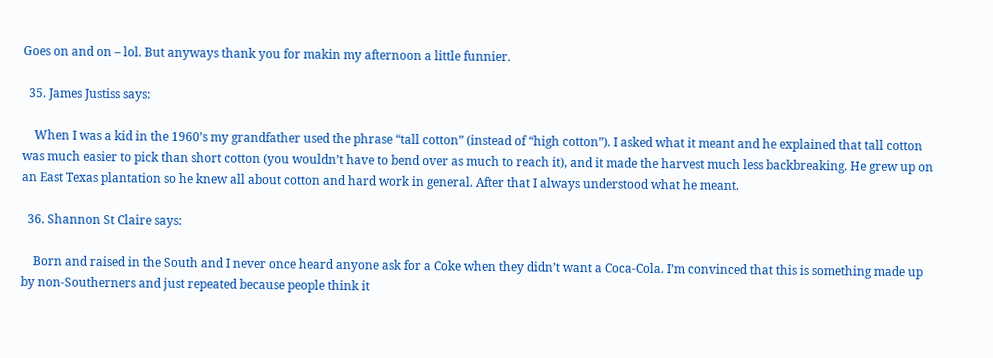Goes on and on – lol. But anyways thank you for makin my afternoon a little funnier.

  35. James Justiss says:

    When I was a kid in the 1960’s my grandfather used the phrase “tall cotton” (instead of “high cotton”). I asked what it meant and he explained that tall cotton was much easier to pick than short cotton (you wouldn’t have to bend over as much to reach it), and it made the harvest much less backbreaking. He grew up on an East Texas plantation so he knew all about cotton and hard work in general. After that I always understood what he meant.

  36. Shannon St Claire says:

    Born and raised in the South and I never once heard anyone ask for a Coke when they didn’t want a Coca-Cola. I’m convinced that this is something made up by non-Southerners and just repeated because people think it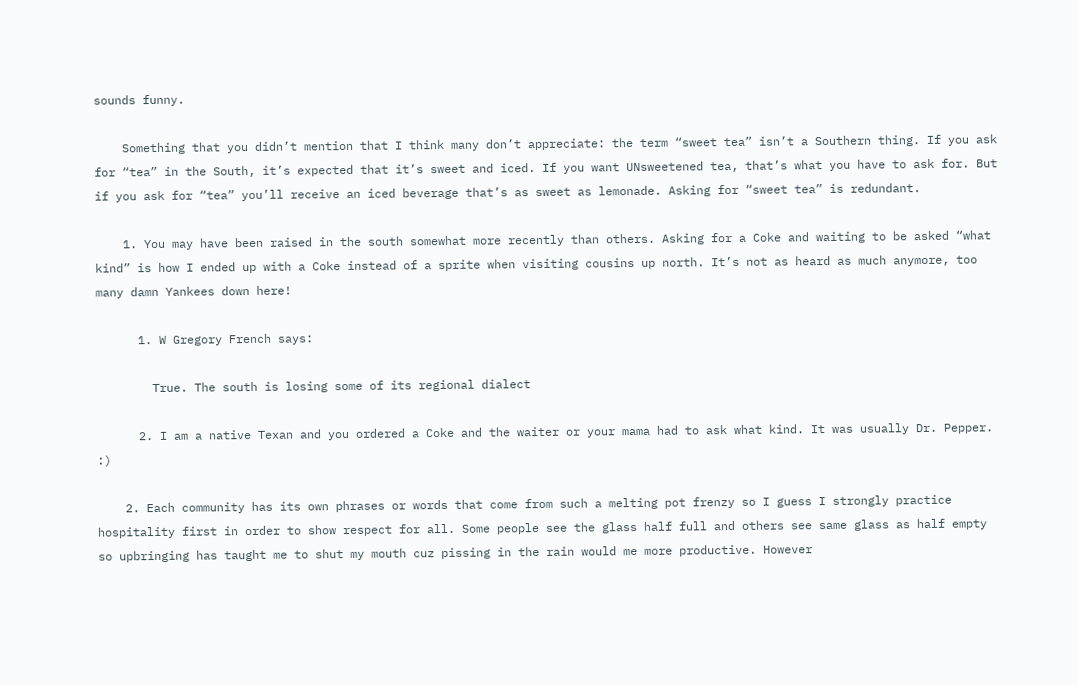sounds funny.

    Something that you didn’t mention that I think many don’t appreciate: the term “sweet tea” isn’t a Southern thing. If you ask for “tea” in the South, it’s expected that it’s sweet and iced. If you want UNsweetened tea, that’s what you have to ask for. But if you ask for “tea” you’ll receive an iced beverage that’s as sweet as lemonade. Asking for “sweet tea” is redundant.

    1. You may have been raised in the south somewhat more recently than others. Asking for a Coke and waiting to be asked “what kind” is how I ended up with a Coke instead of a sprite when visiting cousins up north. It’s not as heard as much anymore, too many damn Yankees down here!

      1. W Gregory French says:

        True. The south is losing some of its regional dialect

      2. I am a native Texan and you ordered a Coke and the waiter or your mama had to ask what kind. It was usually Dr. Pepper. :)

    2. Each community has its own phrases or words that come from such a melting pot frenzy so I guess I strongly practice hospitality first in order to show respect for all. Some people see the glass half full and others see same glass as half empty so upbringing has taught me to shut my mouth cuz pissing in the rain would me more productive. However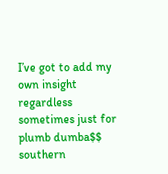I’ve got to add my own insight regardless sometimes just for plumb dumba$$ southern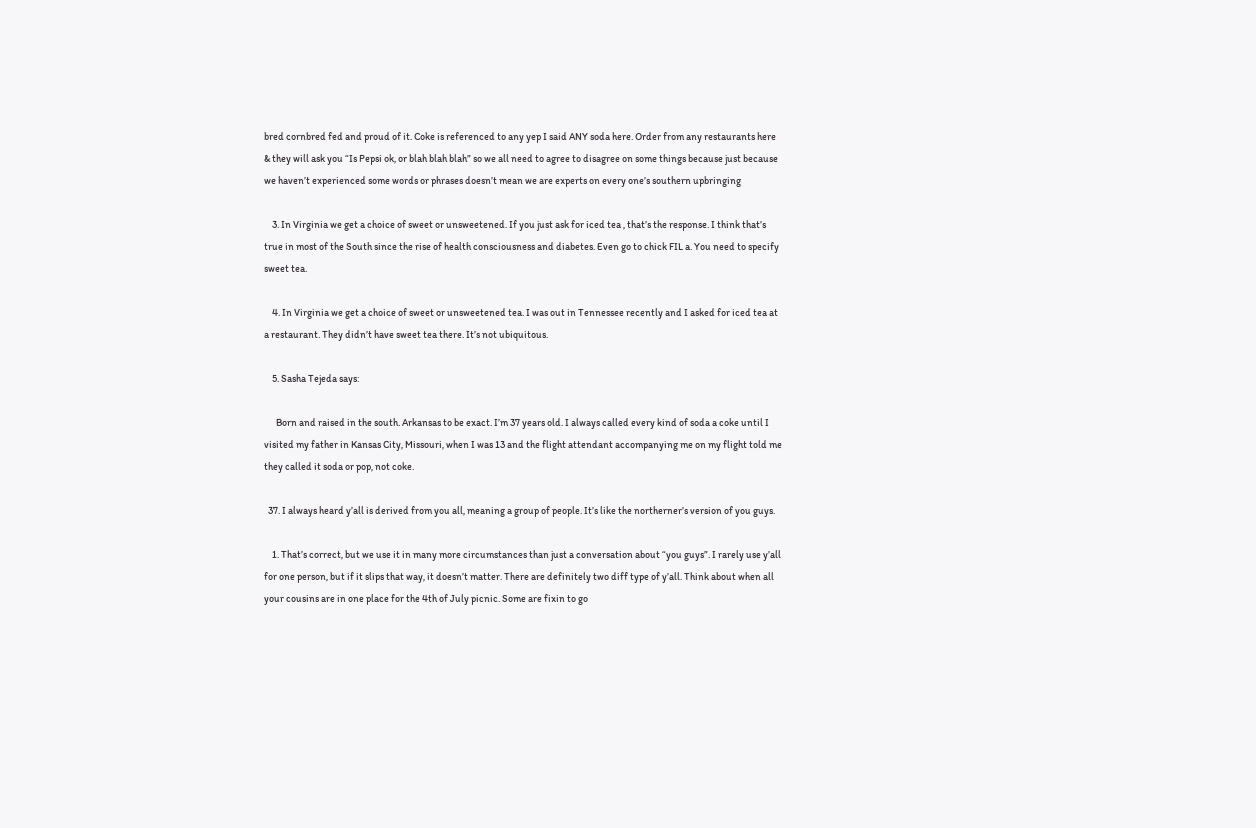bred cornbred fed and proud of it. Coke is referenced to any yep I said ANY soda here. Order from any restaurants here & they will ask you “Is Pepsi ok, or blah blah blah” so we all need to agree to disagree on some things because just because we haven’t experienced some words or phrases doesn’t mean we are experts on every one’s southern upbringing

    3. In Virginia we get a choice of sweet or unsweetened. If you just ask for iced tea , that’s the response. I think that’s true in most of the South since the rise of health consciousness and diabetes. Even go to chick FIL a. You need to specify sweet tea.

    4. In Virginia we get a choice of sweet or unsweetened tea. I was out in Tennessee recently and I asked for iced tea at a restaurant. They didn’t have sweet tea there. It’s not ubiquitous.

    5. Sasha Tejeda says:

      Born and raised in the south. Arkansas to be exact. I’m 37 years old. I always called every kind of soda a coke until I visited my father in Kansas City, Missouri, when I was 13 and the flight attendant accompanying me on my flight told me they called it soda or pop, not coke.

  37. I always heard y’all is derived from you all, meaning a group of people. It’s like the northerner’s version of you guys.

    1. That’s correct, but we use it in many more circumstances than just a conversation about “you guys”. I rarely use y’all for one person, but if it slips that way, it doesn’t matter. There are definitely two diff type of y’all. Think about when all your cousins are in one place for the 4th of July picnic. Some are fixin to go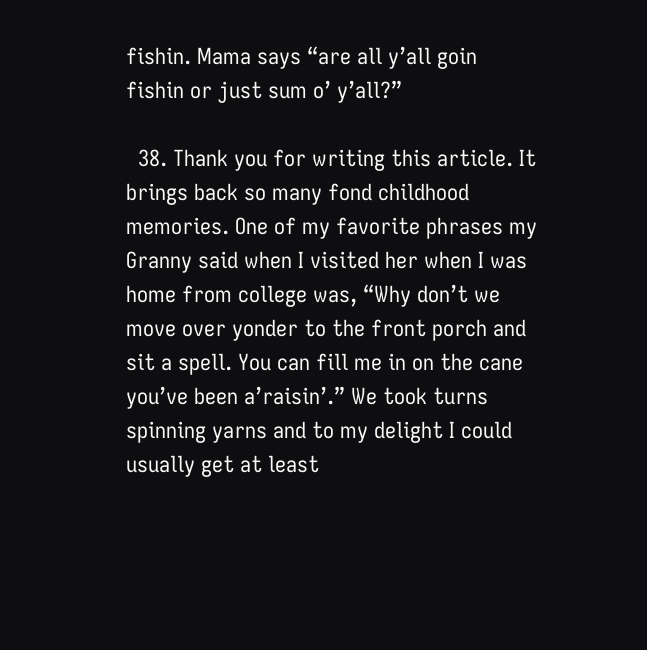fishin. Mama says “are all y’all goin fishin or just sum o’ y’all?”

  38. Thank you for writing this article. It brings back so many fond childhood memories. One of my favorite phrases my Granny said when I visited her when I was home from college was, “Why don’t we move over yonder to the front porch and sit a spell. You can fill me in on the cane you’ve been a’raisin’.” We took turns spinning yarns and to my delight I could usually get at least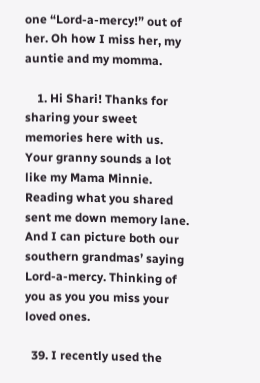one “Lord-a-mercy!” out of her. Oh how I miss her, my auntie and my momma.

    1. Hi Shari! Thanks for sharing your sweet memories here with us. Your granny sounds a lot like my Mama Minnie. Reading what you shared sent me down memory lane. And I can picture both our southern grandmas’ saying Lord-a-mercy. Thinking of you as you you miss your loved ones.

  39. I recently used the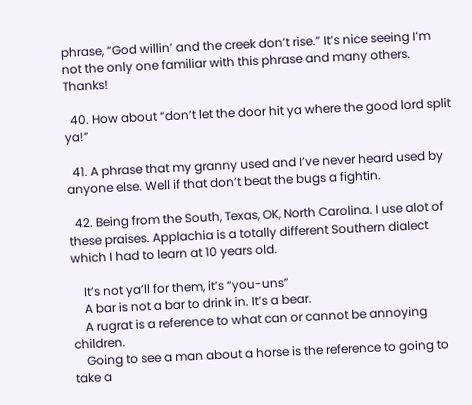phrase, “God willin’ and the creek don’t rise.” It’s nice seeing I’m not the only one familiar with this phrase and many others. Thanks!

  40. How about “don’t let the door hit ya where the good lord split ya!”

  41. A phrase that my granny used and I’ve never heard used by anyone else. Well if that don’t beat the bugs a fightin.

  42. Being from the South, Texas, OK, North Carolina. I use alot of these praises. Applachia is a totally different Southern dialect which I had to learn at 10 years old.

    It’s not ya’ll for them, it’s “you-uns”
    A bar is not a bar to drink in. It’s a bear.
    A rugrat is a reference to what can or cannot be annoying children.
    Going to see a man about a horse is the reference to going to take a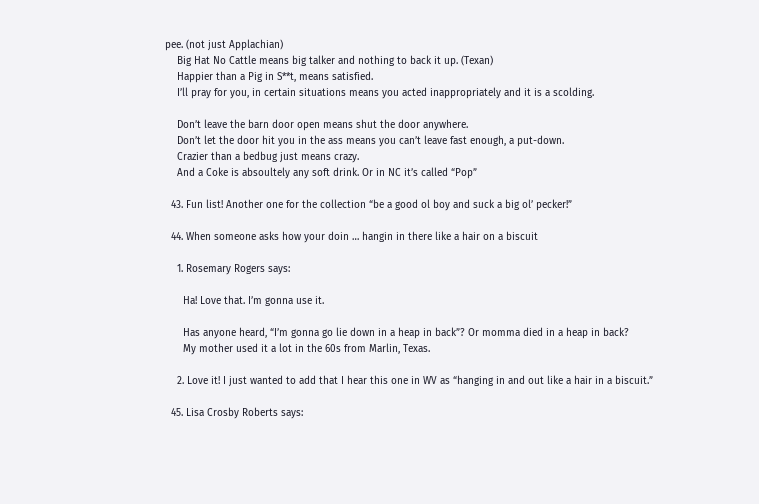pee. (not just Applachian)
    Big Hat No Cattle means big talker and nothing to back it up. (Texan)
    Happier than a Pig in S**t, means satisfied.
    I’ll pray for you, in certain situations means you acted inappropriately and it is a scolding.

    Don’t leave the barn door open means shut the door anywhere.
    Don’t let the door hit you in the ass means you can’t leave fast enough, a put-down.
    Crazier than a bedbug just means crazy.
    And a Coke is absoultely any soft drink. Or in NC it’s called “Pop”

  43. Fun list! Another one for the collection “be a good ol boy and suck a big ol’ pecker!”

  44. When someone asks how your doin … hangin in there like a hair on a biscuit

    1. Rosemary Rogers says:

      Ha! Love that. I’m gonna use it.

      Has anyone heard, “I’m gonna go lie down in a heap in back”? Or momma died in a heap in back?
      My mother used it a lot in the 60s from Marlin, Texas.

    2. Love it! I just wanted to add that I hear this one in WV as “hanging in and out like a hair in a biscuit.”

  45. Lisa Crosby Roberts says: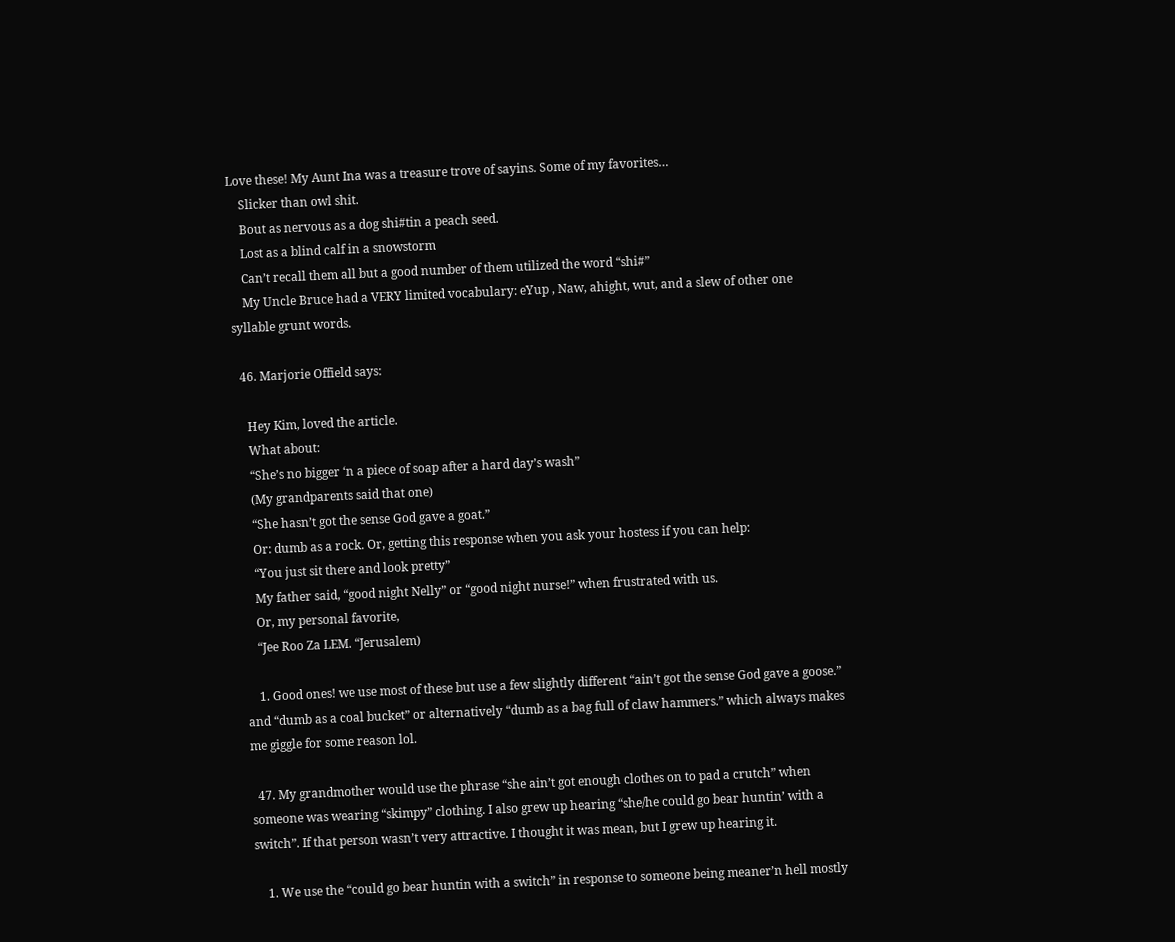Love these! My Aunt Ina was a treasure trove of sayins. Some of my favorites…
    Slicker than owl shit.
    Bout as nervous as a dog shi#tin a peach seed.
    Lost as a blind calf in a snowstorm
    Can’t recall them all but a good number of them utilized the word “shi#”
    My Uncle Bruce had a VERY limited vocabulary: eYup , Naw, ahight, wut, and a slew of other one syllable grunt words.

  46. Marjorie Offield says:

    Hey Kim, loved the article.
    What about:
    “She’s no bigger ‘n a piece of soap after a hard day’s wash”
    (My grandparents said that one)
    “She hasn’t got the sense God gave a goat.”
    Or: dumb as a rock. Or, getting this response when you ask your hostess if you can help:
    “You just sit there and look pretty”
    My father said, “good night Nelly” or “good night nurse!” when frustrated with us.
    Or, my personal favorite,
    “Jee Roo Za LEM. “Jerusalem)

    1. Good ones! we use most of these but use a few slightly different “ain’t got the sense God gave a goose.” and “dumb as a coal bucket” or alternatively “dumb as a bag full of claw hammers.” which always makes me giggle for some reason lol.

  47. My grandmother would use the phrase “she ain’t got enough clothes on to pad a crutch” when someone was wearing “skimpy” clothing. I also grew up hearing “she/he could go bear huntin’ with a switch”. If that person wasn’t very attractive. I thought it was mean, but I grew up hearing it.

    1. We use the “could go bear huntin with a switch” in response to someone being meaner’n hell mostly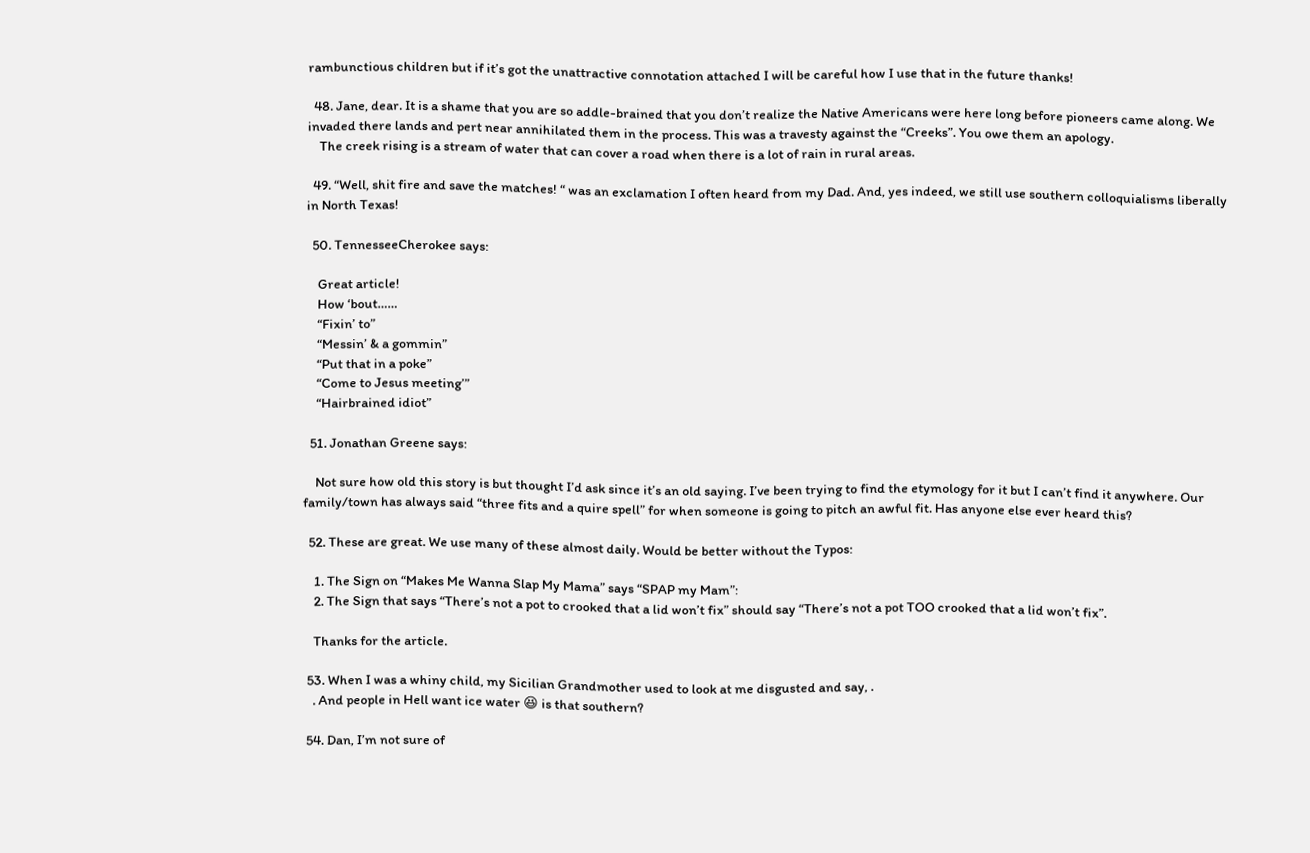rambunctious children but if it’s got the unattractive connotation attached I will be careful how I use that in the future thanks!

  48. Jane, dear. It is a shame that you are so addle-brained that you don’t realize the Native Americans were here long before pioneers came along. We invaded there lands and pert near annihilated them in the process. This was a travesty against the “Creeks”. You owe them an apology.
    The creek rising is a stream of water that can cover a road when there is a lot of rain in rural areas.

  49. “Well, shit fire and save the matches! “ was an exclamation I often heard from my Dad. And, yes indeed, we still use southern colloquialisms liberally in North Texas!

  50. TennesseeCherokee says:

    Great article!
    How ‘bout……
    “Fixin’ to”
    “Messin’ & a gommin”
    “Put that in a poke”
    “Come to Jesus meeting’”
    “Hairbrained idiot”

  51. Jonathan Greene says:

    Not sure how old this story is but thought I’d ask since it’s an old saying. I’ve been trying to find the etymology for it but I can’t find it anywhere. Our family/town has always said “three fits and a quire spell” for when someone is going to pitch an awful fit. Has anyone else ever heard this?

  52. These are great. We use many of these almost daily. Would be better without the Typos:

    1. The Sign on “Makes Me Wanna Slap My Mama” says “SPAP my Mam”:
    2. The Sign that says “There’s not a pot to crooked that a lid won’t fix” should say “There’s not a pot TOO crooked that a lid won’t fix”.

    Thanks for the article.

  53. When I was a whiny child, my Sicilian Grandmother used to look at me disgusted and say, .
    . And people in Hell want ice water 😆 is that southern?

  54. Dan, I’m not sure of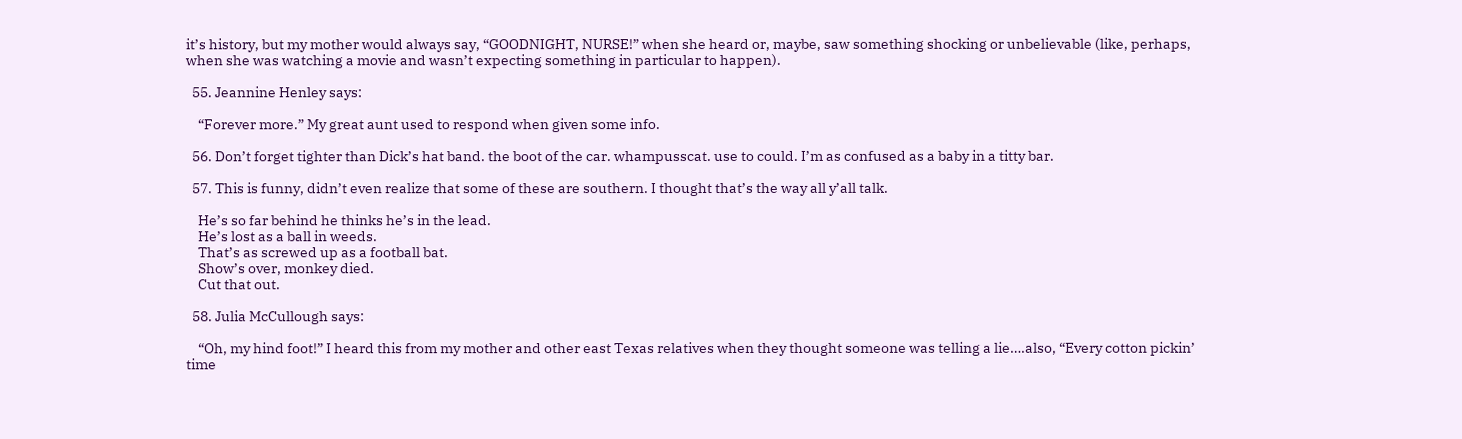it’s history, but my mother would always say, “GOODNIGHT, NURSE!” when she heard or, maybe, saw something shocking or unbelievable (like, perhaps, when she was watching a movie and wasn’t expecting something in particular to happen).

  55. Jeannine Henley says:

    “Forever more.” My great aunt used to respond when given some info.

  56. Don’t forget tighter than Dick’s hat band. the boot of the car. whampusscat. use to could. I’m as confused as a baby in a titty bar.

  57. This is funny, didn’t even realize that some of these are southern. I thought that’s the way all y’all talk.

    He’s so far behind he thinks he’s in the lead.
    He’s lost as a ball in weeds.
    That’s as screwed up as a football bat.
    Show’s over, monkey died.
    Cut that out.

  58. Julia McCullough says:

    “Oh, my hind foot!” I heard this from my mother and other east Texas relatives when they thought someone was telling a lie….also, “Every cotton pickin’ time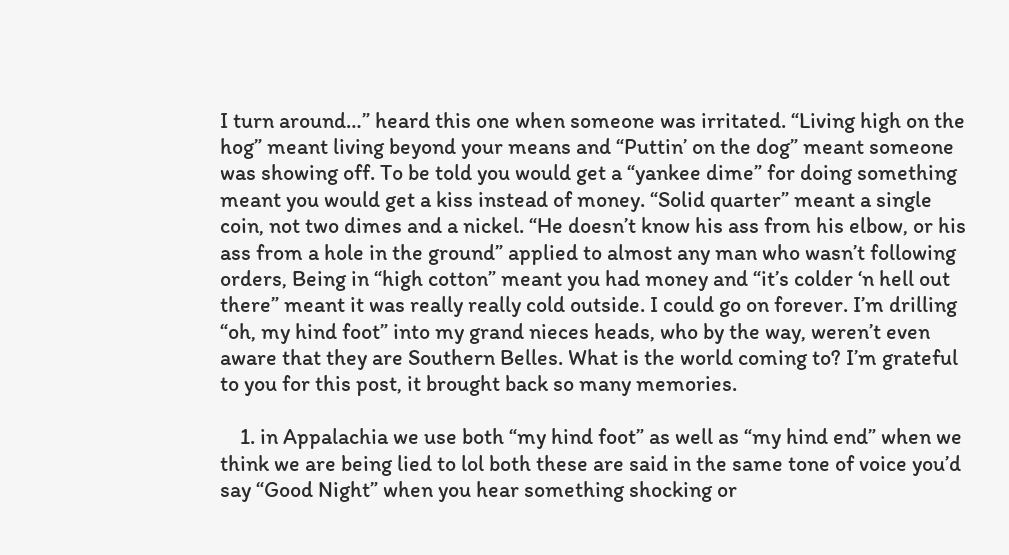I turn around…” heard this one when someone was irritated. “Living high on the hog” meant living beyond your means and “Puttin’ on the dog” meant someone was showing off. To be told you would get a “yankee dime” for doing something meant you would get a kiss instead of money. “Solid quarter” meant a single coin, not two dimes and a nickel. “He doesn’t know his ass from his elbow, or his ass from a hole in the ground” applied to almost any man who wasn’t following orders, Being in “high cotton” meant you had money and “it’s colder ‘n hell out there” meant it was really really cold outside. I could go on forever. I’m drilling “oh, my hind foot” into my grand nieces heads, who by the way, weren’t even aware that they are Southern Belles. What is the world coming to? I’m grateful to you for this post, it brought back so many memories.

    1. in Appalachia we use both “my hind foot” as well as “my hind end” when we think we are being lied to lol both these are said in the same tone of voice you’d say “Good Night” when you hear something shocking or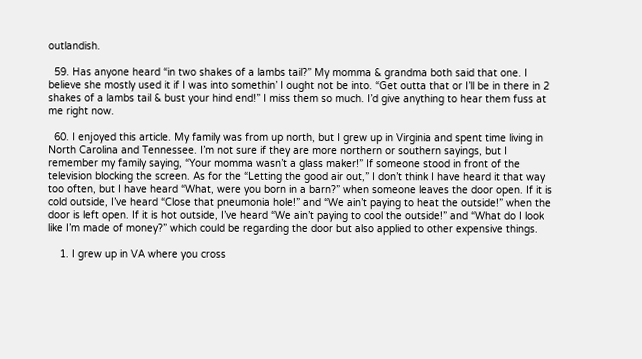outlandish.

  59. Has anyone heard “in two shakes of a lambs tail?” My momma & grandma both said that one. I believe she mostly used it if I was into somethin’ I ought not be into. “Get outta that or I’ll be in there in 2 shakes of a lambs tail & bust your hind end!” I miss them so much. I’d give anything to hear them fuss at me right now.

  60. I enjoyed this article. My family was from up north, but I grew up in Virginia and spent time living in North Carolina and Tennessee. I’m not sure if they are more northern or southern sayings, but I remember my family saying, “Your momma wasn’t a glass maker!” If someone stood in front of the television blocking the screen. As for the “Letting the good air out,” I don’t think I have heard it that way too often, but I have heard “What, were you born in a barn?” when someone leaves the door open. If it is cold outside, I’ve heard “Close that pneumonia hole!” and “We ain’t paying to heat the outside!” when the door is left open. If it is hot outside, I’ve heard “We ain’t paying to cool the outside!” and “What do I look like I’m made of money?” which could be regarding the door but also applied to other expensive things.

    1. I grew up in VA where you cross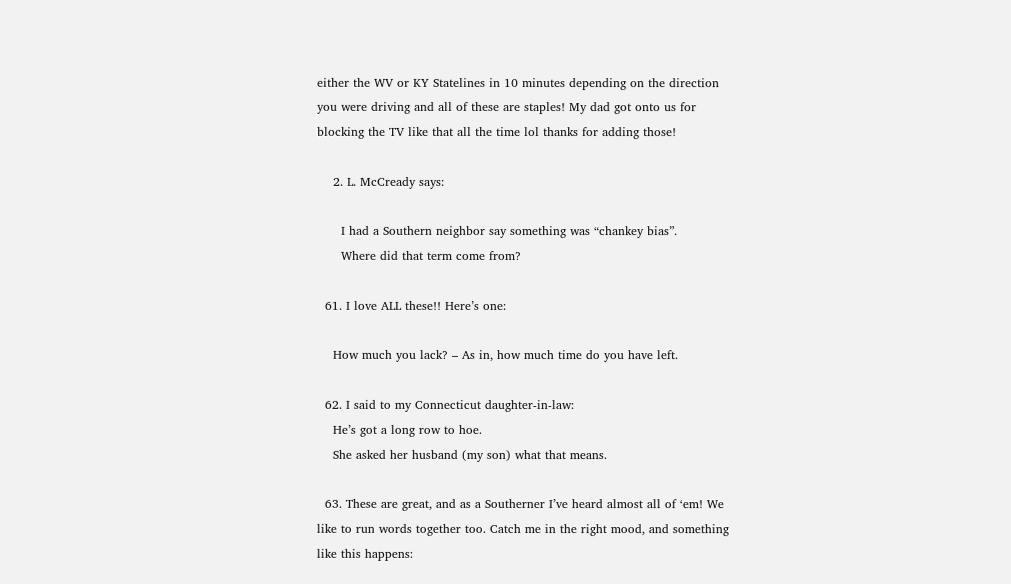either the WV or KY Statelines in 10 minutes depending on the direction you were driving and all of these are staples! My dad got onto us for blocking the TV like that all the time lol thanks for adding those!

    2. L. McCready says:

      I had a Southern neighbor say something was “chankey bias”.
      Where did that term come from?

  61. I love ALL these!! Here’s one:

    How much you lack? – As in, how much time do you have left.

  62. I said to my Connecticut daughter-in-law:
    He’s got a long row to hoe.
    She asked her husband (my son) what that means.

  63. These are great, and as a Southerner I’ve heard almost all of ‘em! We like to run words together too. Catch me in the right mood, and something like this happens: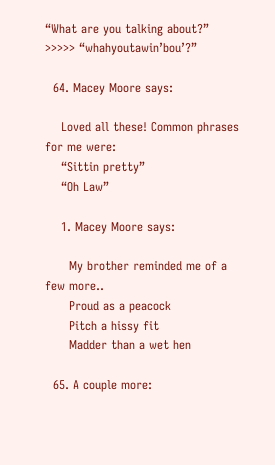“What are you talking about?” >>>>> “whahyoutawin’bou’?”

  64. Macey Moore says:

    Loved all these! Common phrases for me were:
    “Sittin pretty”
    “Oh Law”

    1. Macey Moore says:

      My brother reminded me of a few more..
      Proud as a peacock
      Pitch a hissy fit
      Madder than a wet hen

  65. A couple more: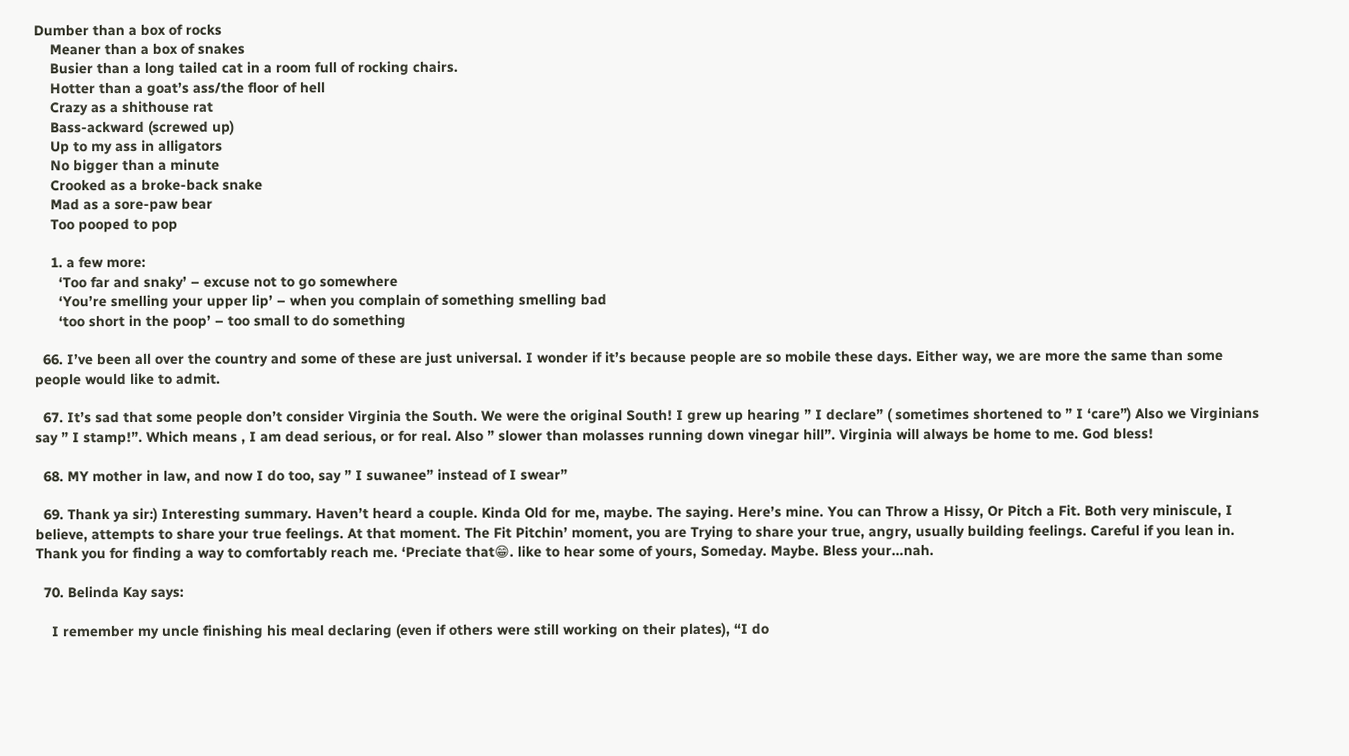Dumber than a box of rocks
    Meaner than a box of snakes
    Busier than a long tailed cat in a room full of rocking chairs.
    Hotter than a goat’s ass/the floor of hell
    Crazy as a shithouse rat
    Bass-ackward (screwed up)
    Up to my ass in alligators
    No bigger than a minute
    Crooked as a broke-back snake
    Mad as a sore-paw bear
    Too pooped to pop

    1. a few more:
      ‘Too far and snaky’ – excuse not to go somewhere
      ‘You’re smelling your upper lip’ – when you complain of something smelling bad
      ‘too short in the poop’ – too small to do something

  66. I’ve been all over the country and some of these are just universal. I wonder if it’s because people are so mobile these days. Either way, we are more the same than some people would like to admit.

  67. It’s sad that some people don’t consider Virginia the South. We were the original South! I grew up hearing ” I declare” ( sometimes shortened to ” I ‘care”) Also we Virginians say ” I stamp!”. Which means , I am dead serious, or for real. Also ” slower than molasses running down vinegar hill”. Virginia will always be home to me. God bless!

  68. MY mother in law, and now I do too, say ” I suwanee” instead of I swear”

  69. Thank ya sir:) Interesting summary. Haven’t heard a couple. Kinda Old for me, maybe. The saying. Here’s mine. You can Throw a Hissy, Or Pitch a Fit. Both very miniscule, I believe, attempts to share your true feelings. At that moment. The Fit Pitchin’ moment, you are Trying to share your true, angry, usually building feelings. Careful if you lean in. Thank you for finding a way to comfortably reach me. ‘Preciate that😁. like to hear some of yours, Someday. Maybe. Bless your…nah.

  70. Belinda Kay says:

    I remember my uncle finishing his meal declaring (even if others were still working on their plates), “I do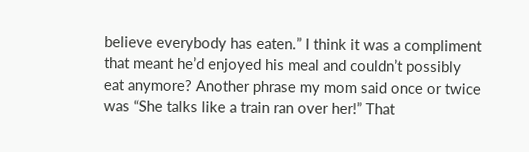believe everybody has eaten.” I think it was a compliment that meant he’d enjoyed his meal and couldn’t possibly eat anymore? Another phrase my mom said once or twice was “She talks like a train ran over her!” That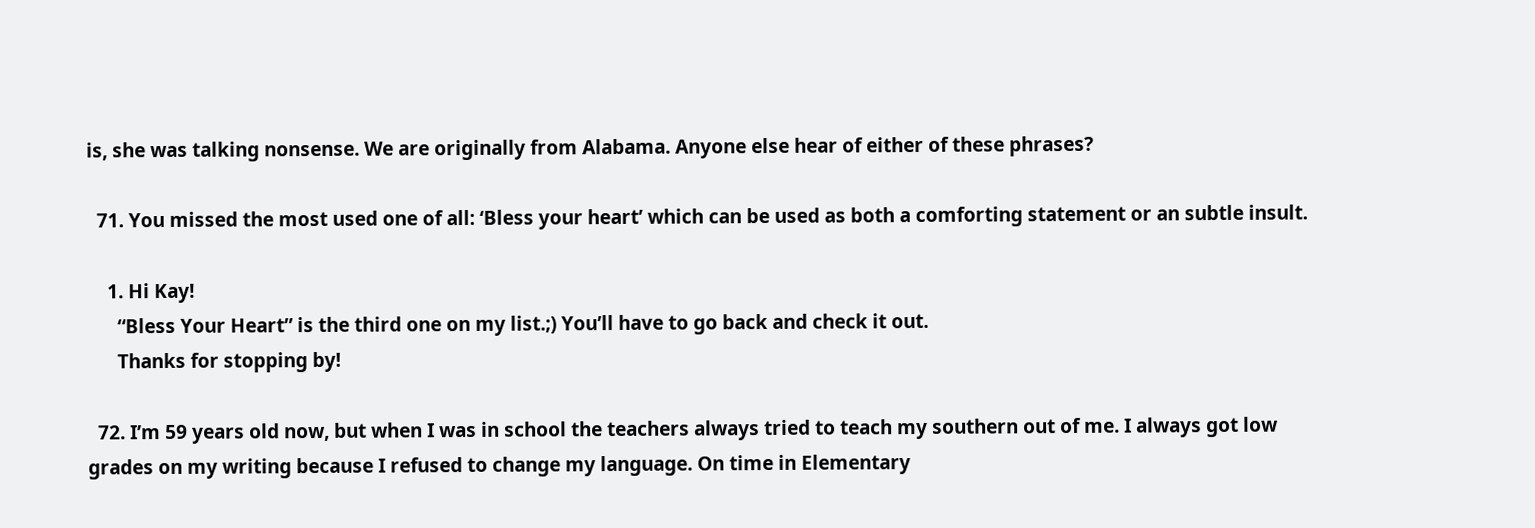is, she was talking nonsense. We are originally from Alabama. Anyone else hear of either of these phrases?

  71. You missed the most used one of all: ‘Bless your heart’ which can be used as both a comforting statement or an subtle insult.

    1. Hi Kay!
      “Bless Your Heart” is the third one on my list.;) You’ll have to go back and check it out.
      Thanks for stopping by!

  72. I’m 59 years old now, but when I was in school the teachers always tried to teach my southern out of me. I always got low grades on my writing because I refused to change my language. On time in Elementary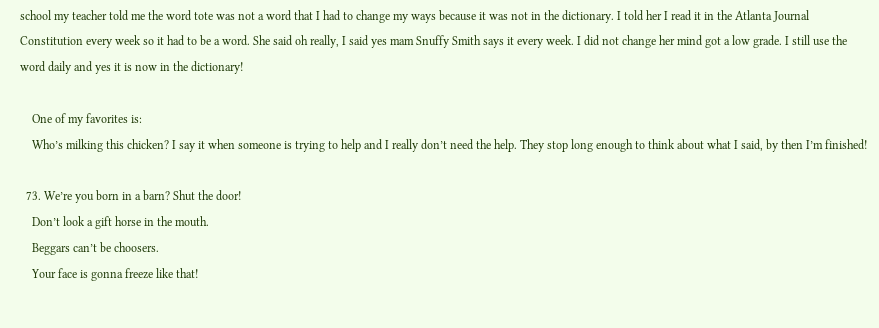school my teacher told me the word tote was not a word that I had to change my ways because it was not in the dictionary. I told her I read it in the Atlanta Journal Constitution every week so it had to be a word. She said oh really, I said yes mam Snuffy Smith says it every week. I did not change her mind got a low grade. I still use the word daily and yes it is now in the dictionary!

    One of my favorites is:
    Who’s milking this chicken? I say it when someone is trying to help and I really don’t need the help. They stop long enough to think about what I said, by then I’m finished!

  73. We’re you born in a barn? Shut the door!
    Don’t look a gift horse in the mouth.
    Beggars can’t be choosers.
    Your face is gonna freeze like that!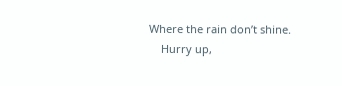Where the rain don’t shine.
    Hurry up,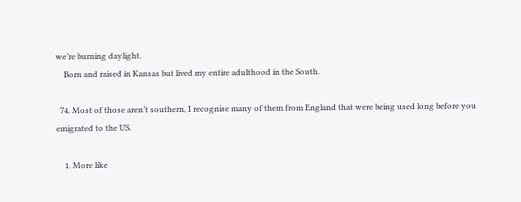we’re burning daylight.
    Born and raised in Kansas but lived my entire adulthood in the South.

  74. Most of those aren’t southern, I recognise many of them from England that were being used long before you emigrated to the US.

    1. More like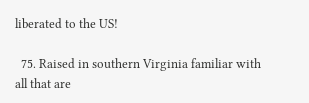liberated to the US!

  75. Raised in southern Virginia familiar with all that are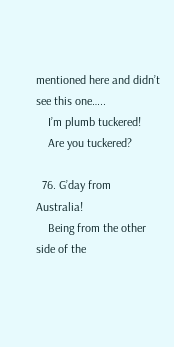mentioned here and didn’t see this one…..
    I’m plumb tuckered!
    Are you tuckered?

  76. G’day from Australia!
    Being from the other side of the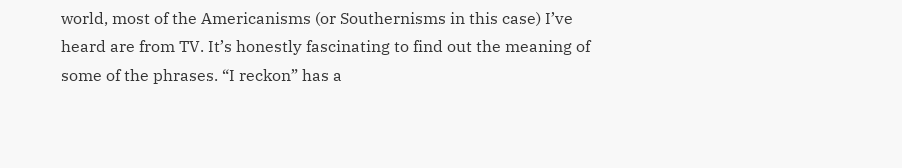world, most of the Americanisms (or Southernisms in this case) I’ve heard are from TV. It’s honestly fascinating to find out the meaning of some of the phrases. “I reckon” has a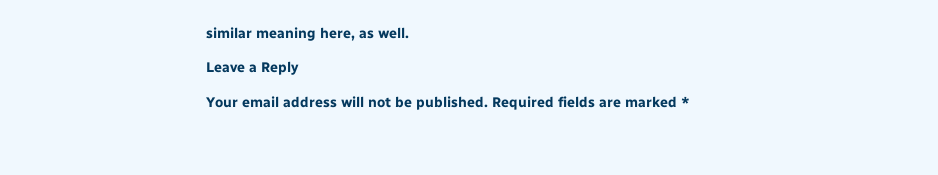similar meaning here, as well.

Leave a Reply

Your email address will not be published. Required fields are marked *